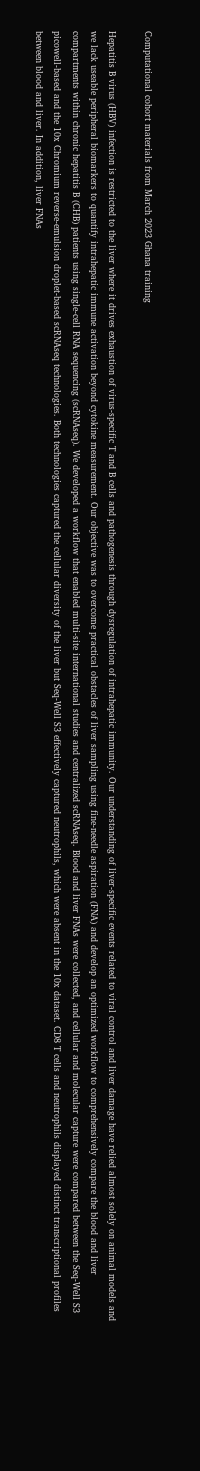Computational cohort materials from March 2023 Ghana training

Hepatitis B virus (HBV) infection is restricted to the liver where it drives exhaustion of virus-specific T and B cells and pathogenesis through dysregulation of intrahepatic immunity. Our understanding of liver-specific events related to viral control and liver damage have relied almost solely on animal models and we lack useable peripheral biomarkers to quantify intrahepatic immune activation beyond cytokine measurement. Our objective was to overcome practical obstacles of liver sampling using fine-needle aspiration (FNA) and develop an optimized workflow to comprehensively compare the blood and liver compartments within chronic hepatitis B (CHB) patients using single-cell RNA sequencing (scRNAseq). We developed a workflow that enabled multi-site international studies and centralized scRNAseq. Blood and liver FNAs were collected, and cellular and molecular capture were compared between the Seq-Well S3 picowell-based and the 10x Chromium reverse-emulsion droplet-based scRNAseq technologies. Both technologies captured the cellular diversity of the liver but Seq-Well S3 effectively captured neutrophils, which were absent in the 10x dataset. CD8 T cells and neutrophils displayed distinct transcriptional profiles between blood and liver. In addition, liver FNAs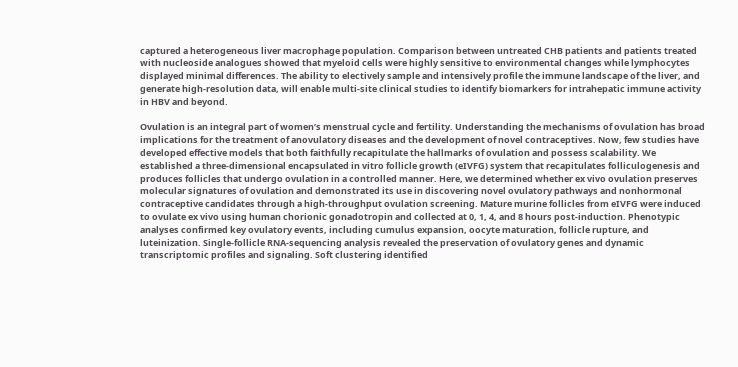captured a heterogeneous liver macrophage population. Comparison between untreated CHB patients and patients treated with nucleoside analogues showed that myeloid cells were highly sensitive to environmental changes while lymphocytes displayed minimal differences. The ability to electively sample and intensively profile the immune landscape of the liver, and generate high-resolution data, will enable multi-site clinical studies to identify biomarkers for intrahepatic immune activity in HBV and beyond.

Ovulation is an integral part of women’s menstrual cycle and fertility. Understanding the mechanisms of ovulation has broad implications for the treatment of anovulatory diseases and the development of novel contraceptives. Now, few studies have developed effective models that both faithfully recapitulate the hallmarks of ovulation and possess scalability. We established a three-dimensional encapsulated in vitro follicle growth (eIVFG) system that recapitulates folliculogenesis and produces follicles that undergo ovulation in a controlled manner. Here, we determined whether ex vivo ovulation preserves molecular signatures of ovulation and demonstrated its use in discovering novel ovulatory pathways and nonhormonal contraceptive candidates through a high-throughput ovulation screening. Mature murine follicles from eIVFG were induced to ovulate ex vivo using human chorionic gonadotropin and collected at 0, 1, 4, and 8 hours post-induction. Phenotypic analyses confirmed key ovulatory events, including cumulus expansion, oocyte maturation, follicle rupture, and luteinization. Single-follicle RNA-sequencing analysis revealed the preservation of ovulatory genes and dynamic transcriptomic profiles and signaling. Soft clustering identified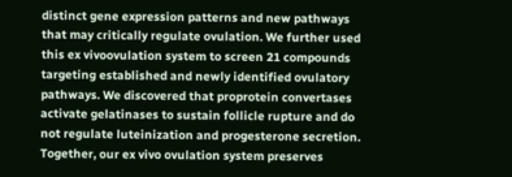distinct gene expression patterns and new pathways that may critically regulate ovulation. We further used this ex vivoovulation system to screen 21 compounds targeting established and newly identified ovulatory pathways. We discovered that proprotein convertases activate gelatinases to sustain follicle rupture and do not regulate luteinization and progesterone secretion. Together, our ex vivo ovulation system preserves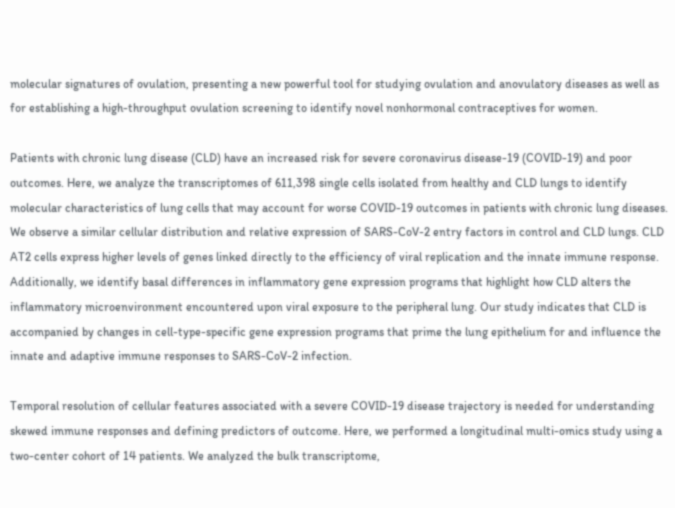molecular signatures of ovulation, presenting a new powerful tool for studying ovulation and anovulatory diseases as well as for establishing a high-throughput ovulation screening to identify novel nonhormonal contraceptives for women.

Patients with chronic lung disease (CLD) have an increased risk for severe coronavirus disease-19 (COVID-19) and poor outcomes. Here, we analyze the transcriptomes of 611,398 single cells isolated from healthy and CLD lungs to identify molecular characteristics of lung cells that may account for worse COVID-19 outcomes in patients with chronic lung diseases. We observe a similar cellular distribution and relative expression of SARS-CoV-2 entry factors in control and CLD lungs. CLD AT2 cells express higher levels of genes linked directly to the efficiency of viral replication and the innate immune response. Additionally, we identify basal differences in inflammatory gene expression programs that highlight how CLD alters the inflammatory microenvironment encountered upon viral exposure to the peripheral lung. Our study indicates that CLD is accompanied by changes in cell-type-specific gene expression programs that prime the lung epithelium for and influence the innate and adaptive immune responses to SARS-CoV-2 infection.

Temporal resolution of cellular features associated with a severe COVID-19 disease trajectory is needed for understanding skewed immune responses and defining predictors of outcome. Here, we performed a longitudinal multi-omics study using a two-center cohort of 14 patients. We analyzed the bulk transcriptome,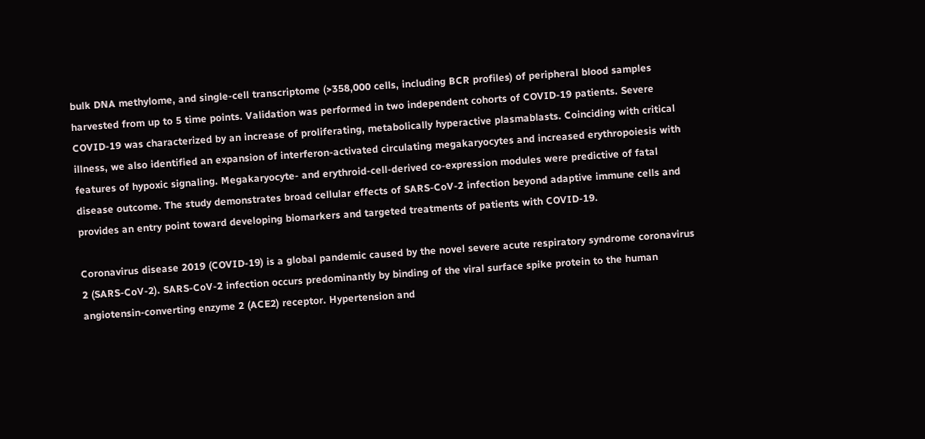bulk DNA methylome, and single-cell transcriptome (>358,000 cells, including BCR profiles) of peripheral blood samples harvested from up to 5 time points. Validation was performed in two independent cohorts of COVID-19 patients. Severe COVID-19 was characterized by an increase of proliferating, metabolically hyperactive plasmablasts. Coinciding with critical illness, we also identified an expansion of interferon-activated circulating megakaryocytes and increased erythropoiesis with features of hypoxic signaling. Megakaryocyte- and erythroid-cell-derived co-expression modules were predictive of fatal disease outcome. The study demonstrates broad cellular effects of SARS-CoV-2 infection beyond adaptive immune cells and provides an entry point toward developing biomarkers and targeted treatments of patients with COVID-19.

Coronavirus disease 2019 (COVID-19) is a global pandemic caused by the novel severe acute respiratory syndrome coronavirus 2 (SARS-CoV-2). SARS-CoV-2 infection occurs predominantly by binding of the viral surface spike protein to the human angiotensin-converting enzyme 2 (ACE2) receptor. Hypertension and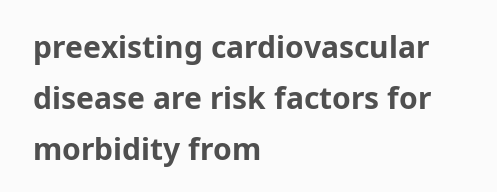preexisting cardiovascular disease are risk factors for morbidity from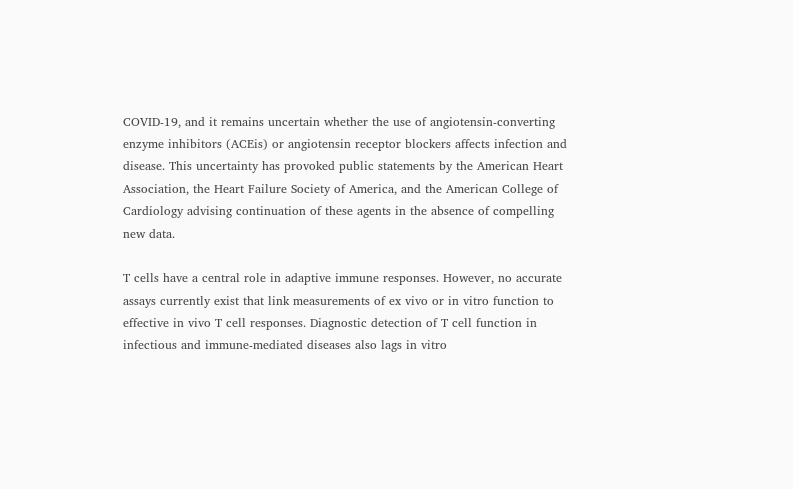COVID-19, and it remains uncertain whether the use of angiotensin-converting enzyme inhibitors (ACEis) or angiotensin receptor blockers affects infection and disease. This uncertainty has provoked public statements by the American Heart Association, the Heart Failure Society of America, and the American College of Cardiology advising continuation of these agents in the absence of compelling new data.

T cells have a central role in adaptive immune responses. However, no accurate assays currently exist that link measurements of ex vivo or in vitro function to effective in vivo T cell responses. Diagnostic detection of T cell function in infectious and immune-mediated diseases also lags in vitro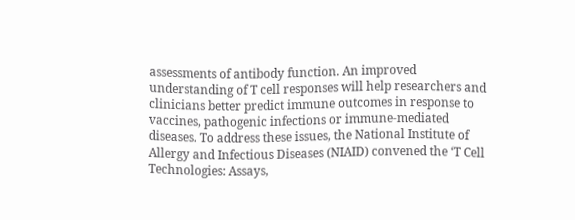assessments of antibody function. An improved understanding of T cell responses will help researchers and clinicians better predict immune outcomes in response to vaccines, pathogenic infections or immune-mediated diseases. To address these issues, the National Institute of Allergy and Infectious Diseases (NIAID) convened the ‘T Cell Technologies: Assays,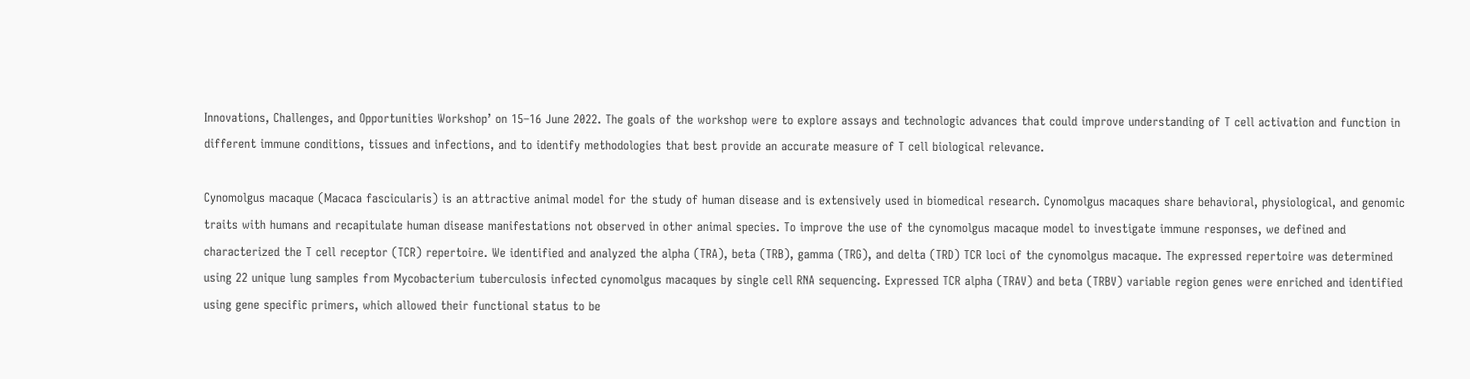Innovations, Challenges, and Opportunities Workshop’ on 15–16 June 2022. The goals of the workshop were to explore assays and technologic advances that could improve understanding of T cell activation and function in different immune conditions, tissues and infections, and to identify methodologies that best provide an accurate measure of T cell biological relevance.

Cynomolgus macaque (Macaca fascicularis) is an attractive animal model for the study of human disease and is extensively used in biomedical research. Cynomolgus macaques share behavioral, physiological, and genomic traits with humans and recapitulate human disease manifestations not observed in other animal species. To improve the use of the cynomolgus macaque model to investigate immune responses, we defined and characterized the T cell receptor (TCR) repertoire. We identified and analyzed the alpha (TRA), beta (TRB), gamma (TRG), and delta (TRD) TCR loci of the cynomolgus macaque. The expressed repertoire was determined using 22 unique lung samples from Mycobacterium tuberculosis infected cynomolgus macaques by single cell RNA sequencing. Expressed TCR alpha (TRAV) and beta (TRBV) variable region genes were enriched and identified using gene specific primers, which allowed their functional status to be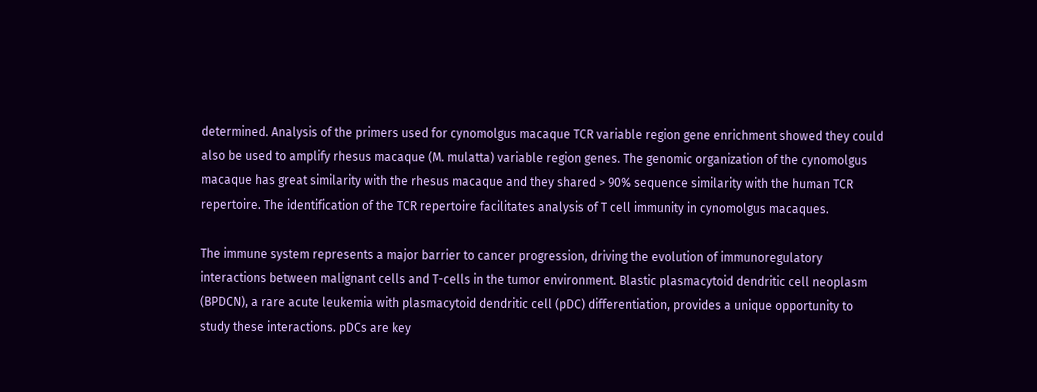determined. Analysis of the primers used for cynomolgus macaque TCR variable region gene enrichment showed they could also be used to amplify rhesus macaque (M. mulatta) variable region genes. The genomic organization of the cynomolgus macaque has great similarity with the rhesus macaque and they shared > 90% sequence similarity with the human TCR repertoire. The identification of the TCR repertoire facilitates analysis of T cell immunity in cynomolgus macaques.

The immune system represents a major barrier to cancer progression, driving the evolution of immunoregulatory interactions between malignant cells and T-cells in the tumor environment. Blastic plasmacytoid dendritic cell neoplasm (BPDCN), a rare acute leukemia with plasmacytoid dendritic cell (pDC) differentiation, provides a unique opportunity to study these interactions. pDCs are key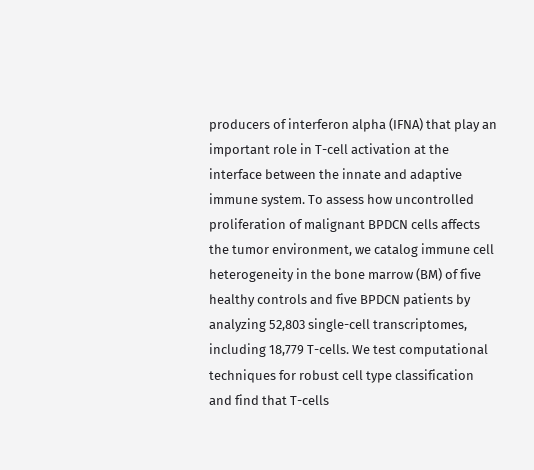producers of interferon alpha (IFNA) that play an important role in T-cell activation at the interface between the innate and adaptive immune system. To assess how uncontrolled proliferation of malignant BPDCN cells affects the tumor environment, we catalog immune cell heterogeneity in the bone marrow (BM) of five healthy controls and five BPDCN patients by analyzing 52,803 single-cell transcriptomes, including 18,779 T-cells. We test computational techniques for robust cell type classification and find that T-cells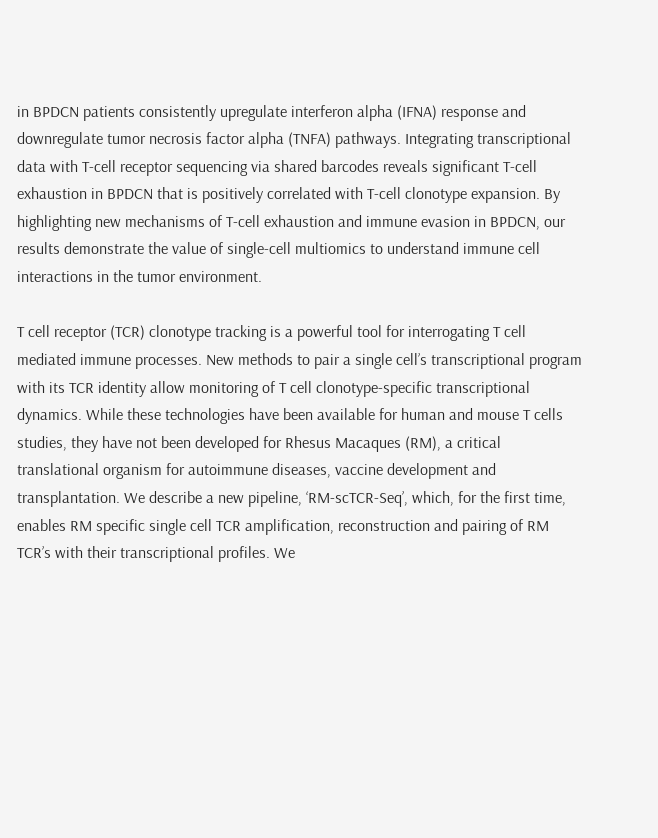in BPDCN patients consistently upregulate interferon alpha (IFNA) response and downregulate tumor necrosis factor alpha (TNFA) pathways. Integrating transcriptional data with T-cell receptor sequencing via shared barcodes reveals significant T-cell exhaustion in BPDCN that is positively correlated with T-cell clonotype expansion. By highlighting new mechanisms of T-cell exhaustion and immune evasion in BPDCN, our results demonstrate the value of single-cell multiomics to understand immune cell interactions in the tumor environment.

T cell receptor (TCR) clonotype tracking is a powerful tool for interrogating T cell mediated immune processes. New methods to pair a single cell’s transcriptional program with its TCR identity allow monitoring of T cell clonotype-specific transcriptional dynamics. While these technologies have been available for human and mouse T cells studies, they have not been developed for Rhesus Macaques (RM), a critical translational organism for autoimmune diseases, vaccine development and transplantation. We describe a new pipeline, ‘RM-scTCR-Seq’, which, for the first time, enables RM specific single cell TCR amplification, reconstruction and pairing of RM TCR’s with their transcriptional profiles. We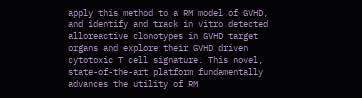apply this method to a RM model of GVHD, and identify and track in vitro detected alloreactive clonotypes in GVHD target organs and explore their GVHD driven cytotoxic T cell signature. This novel, state-of-the-art platform fundamentally advances the utility of RM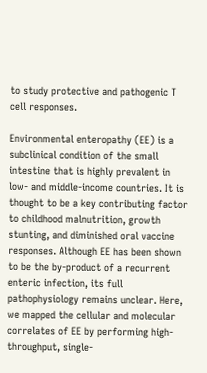to study protective and pathogenic T cell responses.

Environmental enteropathy (EE) is a subclinical condition of the small intestine that is highly prevalent in low- and middle-income countries. It is thought to be a key contributing factor to childhood malnutrition, growth stunting, and diminished oral vaccine responses. Although EE has been shown to be the by-product of a recurrent enteric infection, its full pathophysiology remains unclear. Here, we mapped the cellular and molecular correlates of EE by performing high-throughput, single-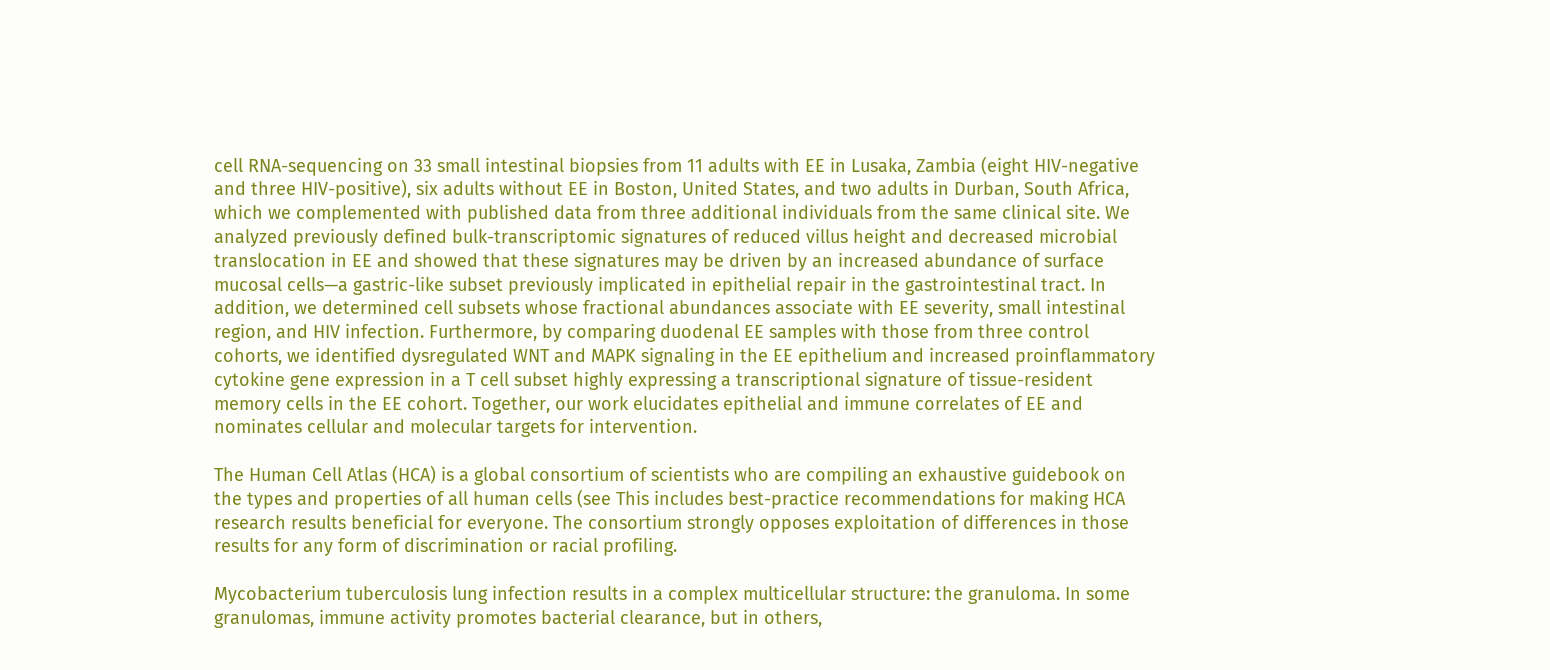cell RNA-sequencing on 33 small intestinal biopsies from 11 adults with EE in Lusaka, Zambia (eight HIV-negative and three HIV-positive), six adults without EE in Boston, United States, and two adults in Durban, South Africa, which we complemented with published data from three additional individuals from the same clinical site. We analyzed previously defined bulk-transcriptomic signatures of reduced villus height and decreased microbial translocation in EE and showed that these signatures may be driven by an increased abundance of surface mucosal cells—a gastric-like subset previously implicated in epithelial repair in the gastrointestinal tract. In addition, we determined cell subsets whose fractional abundances associate with EE severity, small intestinal region, and HIV infection. Furthermore, by comparing duodenal EE samples with those from three control cohorts, we identified dysregulated WNT and MAPK signaling in the EE epithelium and increased proinflammatory cytokine gene expression in a T cell subset highly expressing a transcriptional signature of tissue-resident memory cells in the EE cohort. Together, our work elucidates epithelial and immune correlates of EE and nominates cellular and molecular targets for intervention.

The Human Cell Atlas (HCA) is a global consortium of scientists who are compiling an exhaustive guidebook on the types and properties of all human cells (see This includes best-practice recommendations for making HCA research results beneficial for everyone. The consortium strongly opposes exploitation of differences in those results for any form of discrimination or racial profiling.

Mycobacterium tuberculosis lung infection results in a complex multicellular structure: the granuloma. In some granulomas, immune activity promotes bacterial clearance, but in others,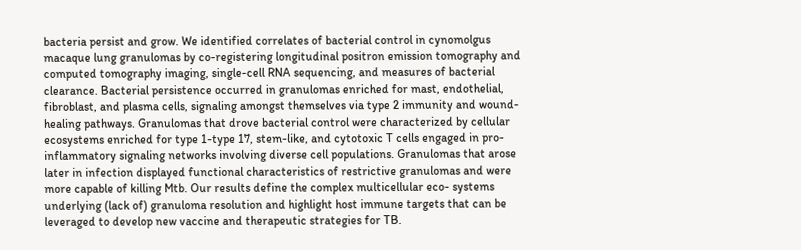bacteria persist and grow. We identified correlates of bacterial control in cynomolgus macaque lung granulomas by co-registering longitudinal positron emission tomography and computed tomography imaging, single-cell RNA sequencing, and measures of bacterial clearance. Bacterial persistence occurred in granulomas enriched for mast, endothelial, fibroblast, and plasma cells, signaling amongst themselves via type 2 immunity and wound-healing pathways. Granulomas that drove bacterial control were characterized by cellular ecosystems enriched for type 1-type 17, stem-like, and cytotoxic T cells engaged in pro-inflammatory signaling networks involving diverse cell populations. Granulomas that arose later in infection displayed functional characteristics of restrictive granulomas and were more capable of killing Mtb. Our results define the complex multicellular eco- systems underlying (lack of) granuloma resolution and highlight host immune targets that can be leveraged to develop new vaccine and therapeutic strategies for TB.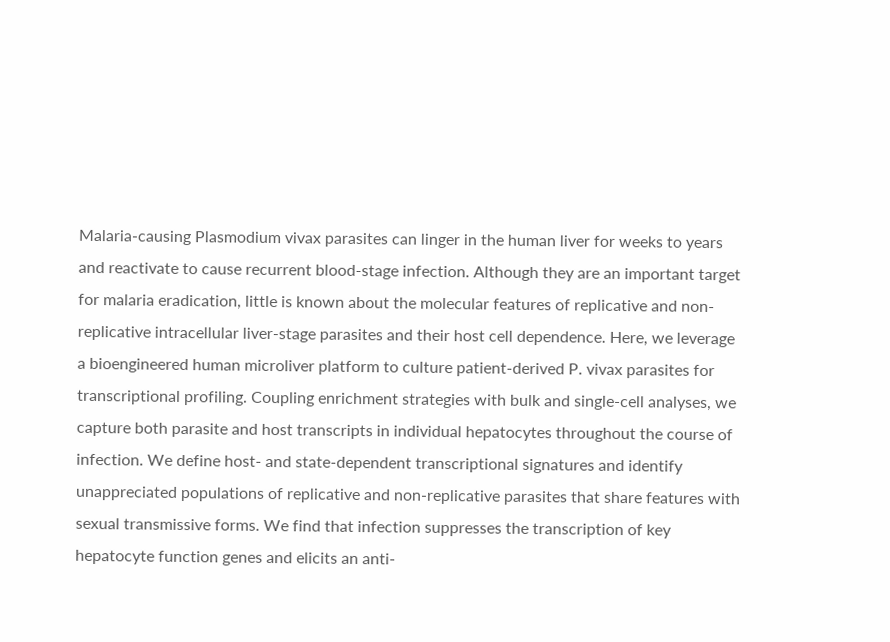Malaria-causing Plasmodium vivax parasites can linger in the human liver for weeks to years and reactivate to cause recurrent blood-stage infection. Although they are an important target for malaria eradication, little is known about the molecular features of replicative and non-replicative intracellular liver-stage parasites and their host cell dependence. Here, we leverage a bioengineered human microliver platform to culture patient-derived P. vivax parasites for transcriptional profiling. Coupling enrichment strategies with bulk and single-cell analyses, we capture both parasite and host transcripts in individual hepatocytes throughout the course of infection. We define host- and state-dependent transcriptional signatures and identify unappreciated populations of replicative and non-replicative parasites that share features with sexual transmissive forms. We find that infection suppresses the transcription of key hepatocyte function genes and elicits an anti-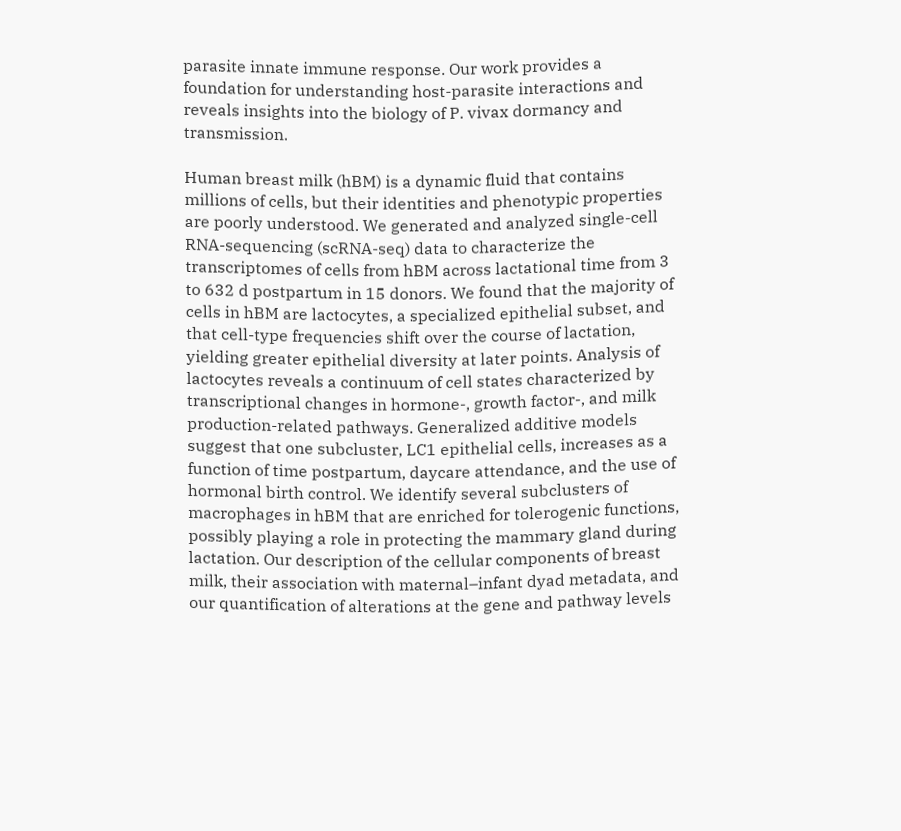parasite innate immune response. Our work provides a foundation for understanding host-parasite interactions and reveals insights into the biology of P. vivax dormancy and transmission.

Human breast milk (hBM) is a dynamic fluid that contains millions of cells, but their identities and phenotypic properties are poorly understood. We generated and analyzed single-cell RNA-sequencing (scRNA-seq) data to characterize the transcriptomes of cells from hBM across lactational time from 3 to 632 d postpartum in 15 donors. We found that the majority of cells in hBM are lactocytes, a specialized epithelial subset, and that cell-type frequencies shift over the course of lactation, yielding greater epithelial diversity at later points. Analysis of lactocytes reveals a continuum of cell states characterized by transcriptional changes in hormone-, growth factor-, and milk production-related pathways. Generalized additive models suggest that one subcluster, LC1 epithelial cells, increases as a function of time postpartum, daycare attendance, and the use of hormonal birth control. We identify several subclusters of macrophages in hBM that are enriched for tolerogenic functions, possibly playing a role in protecting the mammary gland during lactation. Our description of the cellular components of breast milk, their association with maternal–infant dyad metadata, and our quantification of alterations at the gene and pathway levels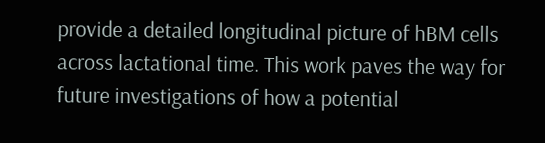provide a detailed longitudinal picture of hBM cells across lactational time. This work paves the way for future investigations of how a potential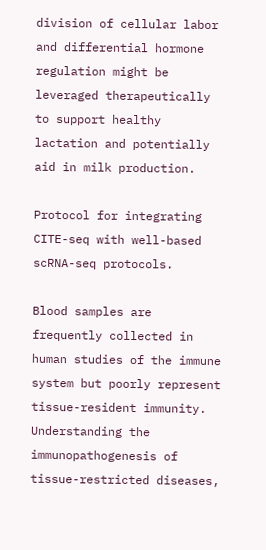division of cellular labor and differential hormone regulation might be leveraged therapeutically to support healthy lactation and potentially aid in milk production.

Protocol for integrating CITE-seq with well-based scRNA-seq protocols.

Blood samples are frequently collected in human studies of the immune system but poorly represent tissue-resident immunity. Understanding the immunopathogenesis of tissue-restricted diseases,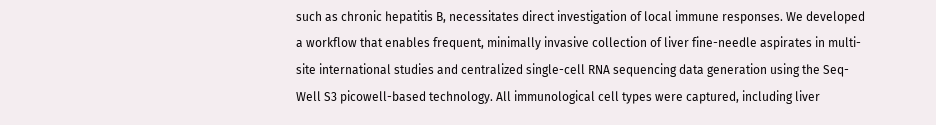such as chronic hepatitis B, necessitates direct investigation of local immune responses. We developed a workflow that enables frequent, minimally invasive collection of liver fine-needle aspirates in multi-site international studies and centralized single-cell RNA sequencing data generation using the Seq-Well S3 picowell-based technology. All immunological cell types were captured, including liver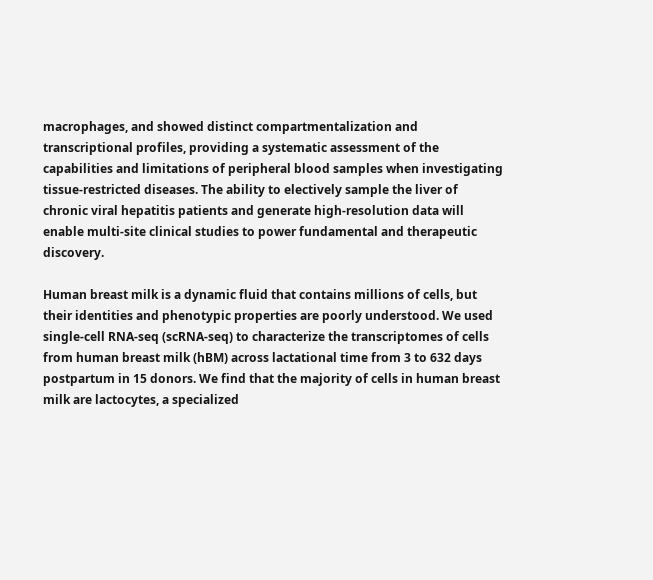macrophages, and showed distinct compartmentalization and transcriptional profiles, providing a systematic assessment of the capabilities and limitations of peripheral blood samples when investigating tissue-restricted diseases. The ability to electively sample the liver of chronic viral hepatitis patients and generate high-resolution data will enable multi-site clinical studies to power fundamental and therapeutic discovery.

Human breast milk is a dynamic fluid that contains millions of cells, but their identities and phenotypic properties are poorly understood. We used single-cell RNA-seq (scRNA-seq) to characterize the transcriptomes of cells from human breast milk (hBM) across lactational time from 3 to 632 days postpartum in 15 donors. We find that the majority of cells in human breast milk are lactocytes, a specialized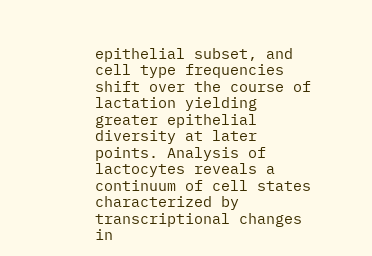epithelial subset, and cell type frequencies shift over the course of lactation yielding greater epithelial diversity at later points. Analysis of lactocytes reveals a continuum of cell states characterized by transcriptional changes in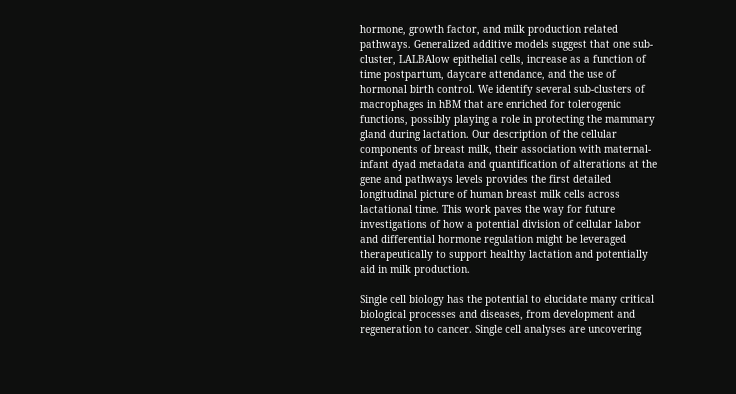hormone, growth factor, and milk production related pathways. Generalized additive models suggest that one sub-cluster, LALBAlow epithelial cells, increase as a function of time postpartum, daycare attendance, and the use of hormonal birth control. We identify several sub-clusters of macrophages in hBM that are enriched for tolerogenic functions, possibly playing a role in protecting the mammary gland during lactation. Our description of the cellular components of breast milk, their association with maternal-infant dyad metadata and quantification of alterations at the gene and pathways levels provides the first detailed longitudinal picture of human breast milk cells across lactational time. This work paves the way for future investigations of how a potential division of cellular labor and differential hormone regulation might be leveraged therapeutically to support healthy lactation and potentially aid in milk production.

Single cell biology has the potential to elucidate many critical biological processes and diseases, from development and regeneration to cancer. Single cell analyses are uncovering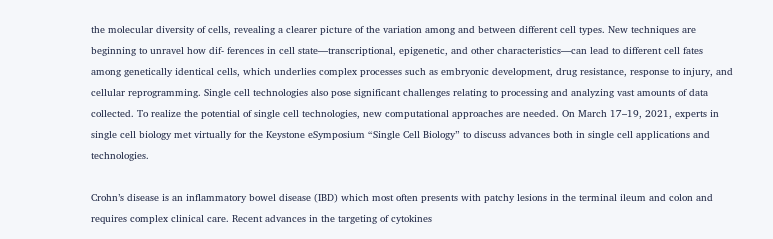the molecular diversity of cells, revealing a clearer picture of the variation among and between different cell types. New techniques are beginning to unravel how dif- ferences in cell state—transcriptional, epigenetic, and other characteristics—can lead to different cell fates among genetically identical cells, which underlies complex processes such as embryonic development, drug resistance, response to injury, and cellular reprogramming. Single cell technologies also pose significant challenges relating to processing and analyzing vast amounts of data collected. To realize the potential of single cell technologies, new computational approaches are needed. On March 17–19, 2021, experts in single cell biology met virtually for the Keystone eSymposium “Single Cell Biology” to discuss advances both in single cell applications and technologies.

Crohn’s disease is an inflammatory bowel disease (IBD) which most often presents with patchy lesions in the terminal ileum and colon and requires complex clinical care. Recent advances in the targeting of cytokines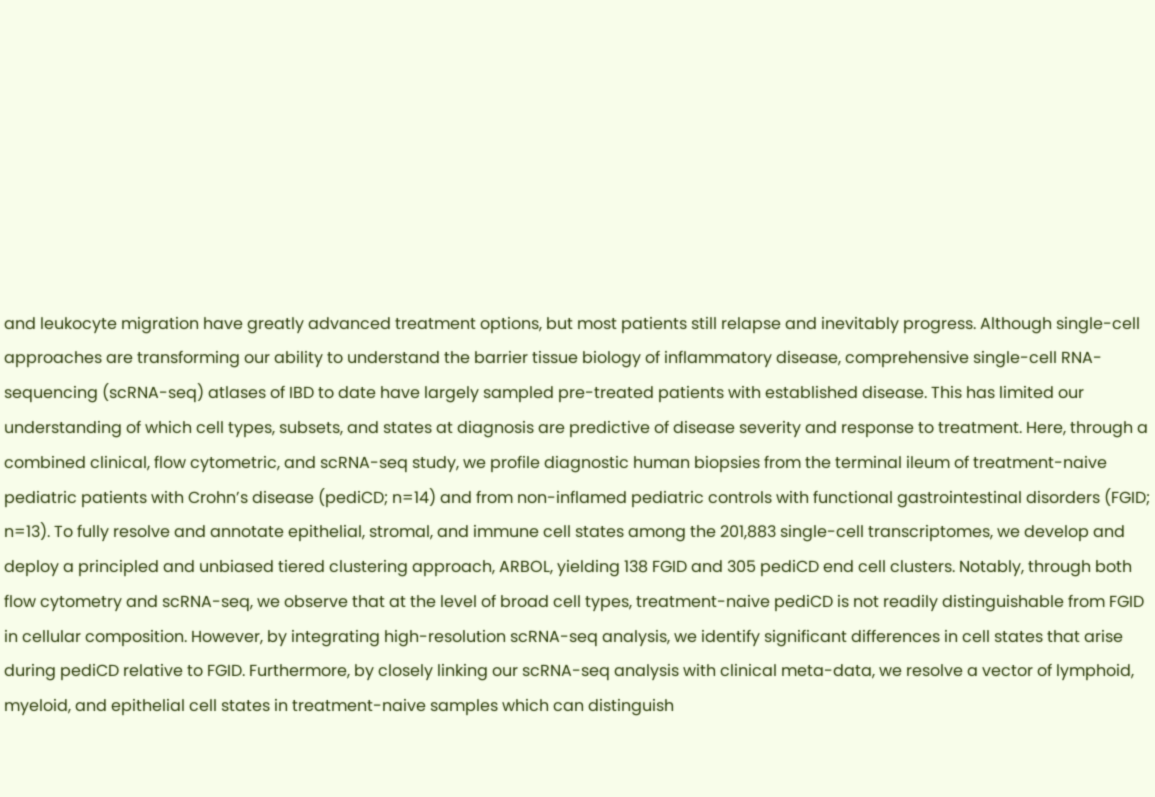and leukocyte migration have greatly advanced treatment options, but most patients still relapse and inevitably progress. Although single-cell approaches are transforming our ability to understand the barrier tissue biology of inflammatory disease, comprehensive single-cell RNA-sequencing (scRNA-seq) atlases of IBD to date have largely sampled pre-treated patients with established disease. This has limited our understanding of which cell types, subsets, and states at diagnosis are predictive of disease severity and response to treatment. Here, through a combined clinical, flow cytometric, and scRNA-seq study, we profile diagnostic human biopsies from the terminal ileum of treatment-naive pediatric patients with Crohn’s disease (pediCD; n=14) and from non-inflamed pediatric controls with functional gastrointestinal disorders (FGID; n=13). To fully resolve and annotate epithelial, stromal, and immune cell states among the 201,883 single-cell transcriptomes, we develop and deploy a principled and unbiased tiered clustering approach, ARBOL, yielding 138 FGID and 305 pediCD end cell clusters. Notably, through both flow cytometry and scRNA-seq, we observe that at the level of broad cell types, treatment-naive pediCD is not readily distinguishable from FGID in cellular composition. However, by integrating high-resolution scRNA-seq analysis, we identify significant differences in cell states that arise during pediCD relative to FGID. Furthermore, by closely linking our scRNA-seq analysis with clinical meta-data, we resolve a vector of lymphoid, myeloid, and epithelial cell states in treatment-naive samples which can distinguish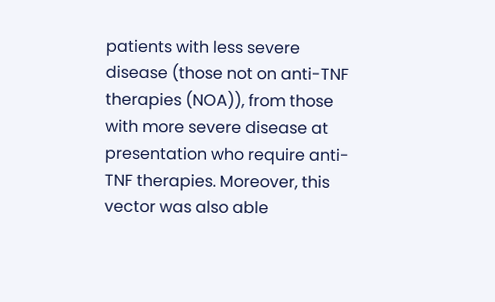patients with less severe disease (those not on anti-TNF therapies (NOA)), from those with more severe disease at presentation who require anti-TNF therapies. Moreover, this vector was also able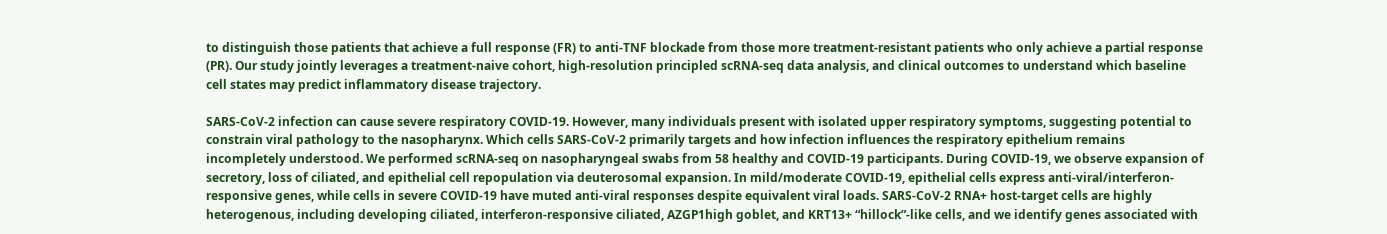to distinguish those patients that achieve a full response (FR) to anti-TNF blockade from those more treatment-resistant patients who only achieve a partial response (PR). Our study jointly leverages a treatment-naive cohort, high-resolution principled scRNA-seq data analysis, and clinical outcomes to understand which baseline cell states may predict inflammatory disease trajectory.

SARS-CoV-2 infection can cause severe respiratory COVID-19. However, many individuals present with isolated upper respiratory symptoms, suggesting potential to constrain viral pathology to the nasopharynx. Which cells SARS-CoV-2 primarily targets and how infection influences the respiratory epithelium remains incompletely understood. We performed scRNA-seq on nasopharyngeal swabs from 58 healthy and COVID-19 participants. During COVID-19, we observe expansion of secretory, loss of ciliated, and epithelial cell repopulation via deuterosomal expansion. In mild/moderate COVID-19, epithelial cells express anti-viral/interferon-responsive genes, while cells in severe COVID-19 have muted anti-viral responses despite equivalent viral loads. SARS-CoV-2 RNA+ host-target cells are highly heterogenous, including developing ciliated, interferon-responsive ciliated, AZGP1high goblet, and KRT13+ “hillock”-like cells, and we identify genes associated with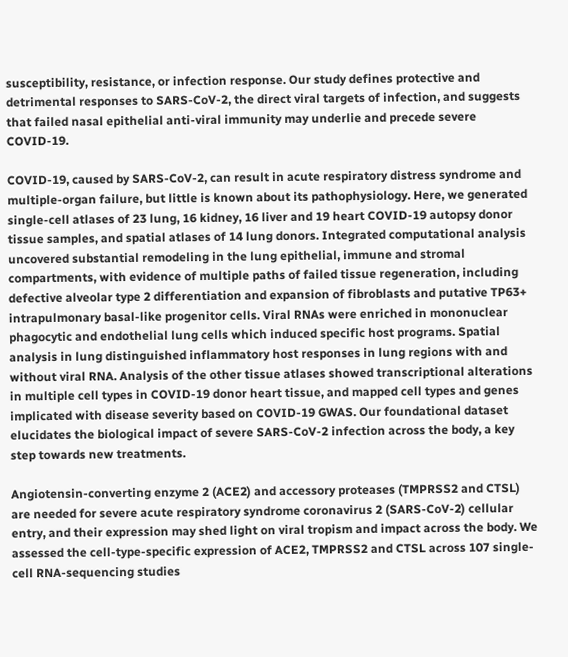susceptibility, resistance, or infection response. Our study defines protective and detrimental responses to SARS-CoV-2, the direct viral targets of infection, and suggests that failed nasal epithelial anti-viral immunity may underlie and precede severe COVID-19.

COVID-19, caused by SARS-CoV-2, can result in acute respiratory distress syndrome and multiple-organ failure, but little is known about its pathophysiology. Here, we generated single-cell atlases of 23 lung, 16 kidney, 16 liver and 19 heart COVID-19 autopsy donor tissue samples, and spatial atlases of 14 lung donors. Integrated computational analysis uncovered substantial remodeling in the lung epithelial, immune and stromal compartments, with evidence of multiple paths of failed tissue regeneration, including defective alveolar type 2 differentiation and expansion of fibroblasts and putative TP63+ intrapulmonary basal-like progenitor cells. Viral RNAs were enriched in mononuclear phagocytic and endothelial lung cells which induced specific host programs. Spatial analysis in lung distinguished inflammatory host responses in lung regions with and without viral RNA. Analysis of the other tissue atlases showed transcriptional alterations in multiple cell types in COVID-19 donor heart tissue, and mapped cell types and genes implicated with disease severity based on COVID-19 GWAS. Our foundational dataset elucidates the biological impact of severe SARS-CoV-2 infection across the body, a key step towards new treatments.

Angiotensin-converting enzyme 2 (ACE2) and accessory proteases (TMPRSS2 and CTSL) are needed for severe acute respiratory syndrome coronavirus 2 (SARS-CoV-2) cellular entry, and their expression may shed light on viral tropism and impact across the body. We assessed the cell-type-specific expression of ACE2, TMPRSS2 and CTSL across 107 single-cell RNA-sequencing studies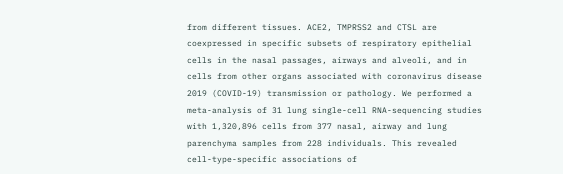from different tissues. ACE2, TMPRSS2 and CTSL are coexpressed in specific subsets of respiratory epithelial cells in the nasal passages, airways and alveoli, and in cells from other organs associated with coronavirus disease 2019 (COVID-19) transmission or pathology. We performed a meta-analysis of 31 lung single-cell RNA-sequencing studies with 1,320,896 cells from 377 nasal, airway and lung parenchyma samples from 228 individuals. This revealed cell-type-specific associations of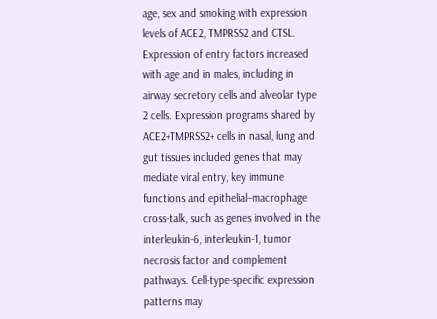age, sex and smoking with expression levels of ACE2, TMPRSS2 and CTSL. Expression of entry factors increased with age and in males, including in airway secretory cells and alveolar type 2 cells. Expression programs shared by ACE2+TMPRSS2+ cells in nasal, lung and gut tissues included genes that may mediate viral entry, key immune functions and epithelial–macrophage cross-talk, such as genes involved in the interleukin-6, interleukin-1, tumor necrosis factor and complement pathways. Cell-type-specific expression patterns may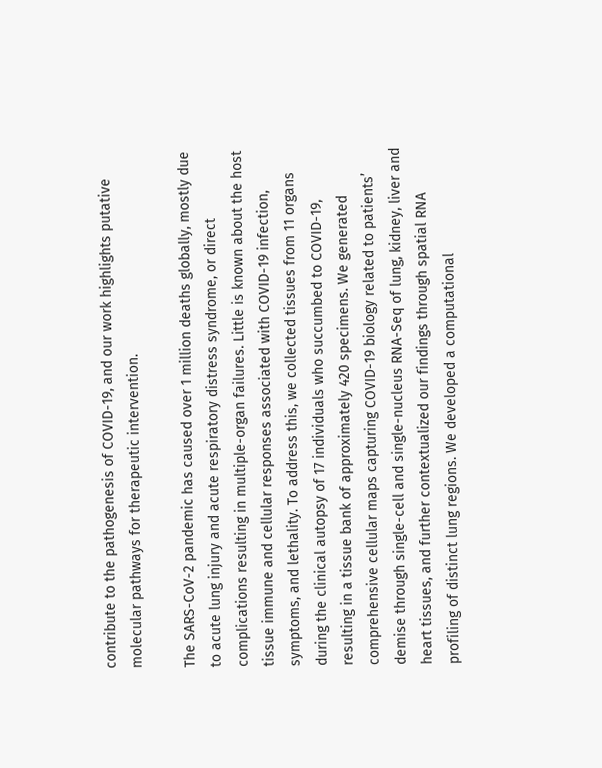contribute to the pathogenesis of COVID-19, and our work highlights putative molecular pathways for therapeutic intervention.

The SARS-CoV-2 pandemic has caused over 1 million deaths globally, mostly due to acute lung injury and acute respiratory distress syndrome, or direct complications resulting in multiple-organ failures. Little is known about the host tissue immune and cellular responses associated with COVID-19 infection, symptoms, and lethality. To address this, we collected tissues from 11 organs during the clinical autopsy of 17 individuals who succumbed to COVID-19, resulting in a tissue bank of approximately 420 specimens. We generated comprehensive cellular maps capturing COVID-19 biology related to patients’ demise through single-cell and single-nucleus RNA-Seq of lung, kidney, liver and heart tissues, and further contextualized our findings through spatial RNA profiling of distinct lung regions. We developed a computational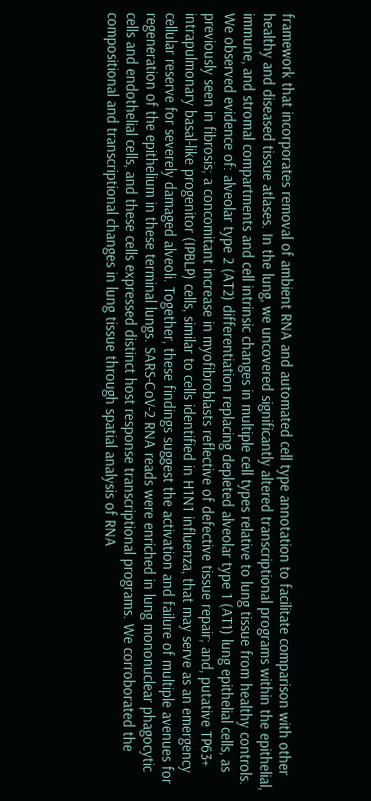framework that incorporates removal of ambient RNA and automated cell type annotation to facilitate comparison with other healthy and diseased tissue atlases. In the lung, we uncovered significantly altered transcriptional programs within the epithelial, immune, and stromal compartments and cell intrinsic changes in multiple cell types relative to lung tissue from healthy controls. We observed evidence of: alveolar type 2 (AT2) differentiation replacing depleted alveolar type 1 (AT1) lung epithelial cells, as previously seen in fibrosis; a concomitant increase in myofibroblasts reflective of defective tissue repair; and, putative TP63+ intrapulmonary basal-like progenitor (IPBLP) cells, similar to cells identified in H1N1 influenza, that may serve as an emergency cellular reserve for severely damaged alveoli. Together, these findings suggest the activation and failure of multiple avenues for regeneration of the epithelium in these terminal lungs. SARS-CoV-2 RNA reads were enriched in lung mononuclear phagocytic cells and endothelial cells, and these cells expressed distinct host response transcriptional programs. We corroborated the compositional and transcriptional changes in lung tissue through spatial analysis of RNA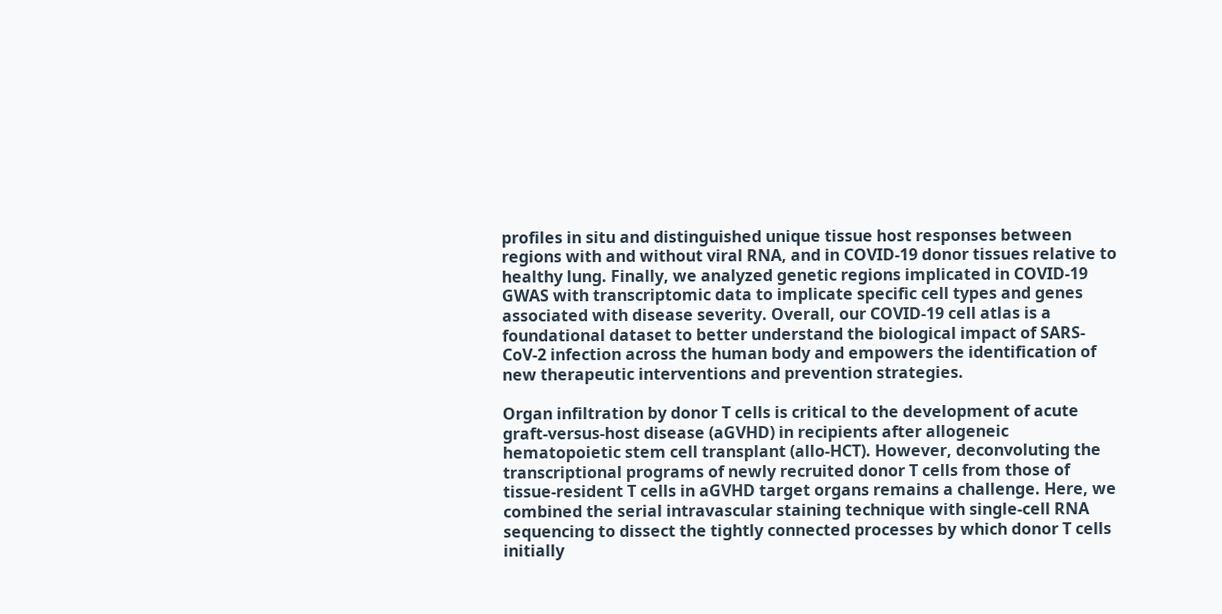profiles in situ and distinguished unique tissue host responses between regions with and without viral RNA, and in COVID-19 donor tissues relative to healthy lung. Finally, we analyzed genetic regions implicated in COVID-19 GWAS with transcriptomic data to implicate specific cell types and genes associated with disease severity. Overall, our COVID-19 cell atlas is a foundational dataset to better understand the biological impact of SARS-CoV-2 infection across the human body and empowers the identification of new therapeutic interventions and prevention strategies.

Organ infiltration by donor T cells is critical to the development of acute graft-versus-host disease (aGVHD) in recipients after allogeneic hematopoietic stem cell transplant (allo-HCT). However, deconvoluting the transcriptional programs of newly recruited donor T cells from those of tissue-resident T cells in aGVHD target organs remains a challenge. Here, we combined the serial intravascular staining technique with single-cell RNA sequencing to dissect the tightly connected processes by which donor T cells initially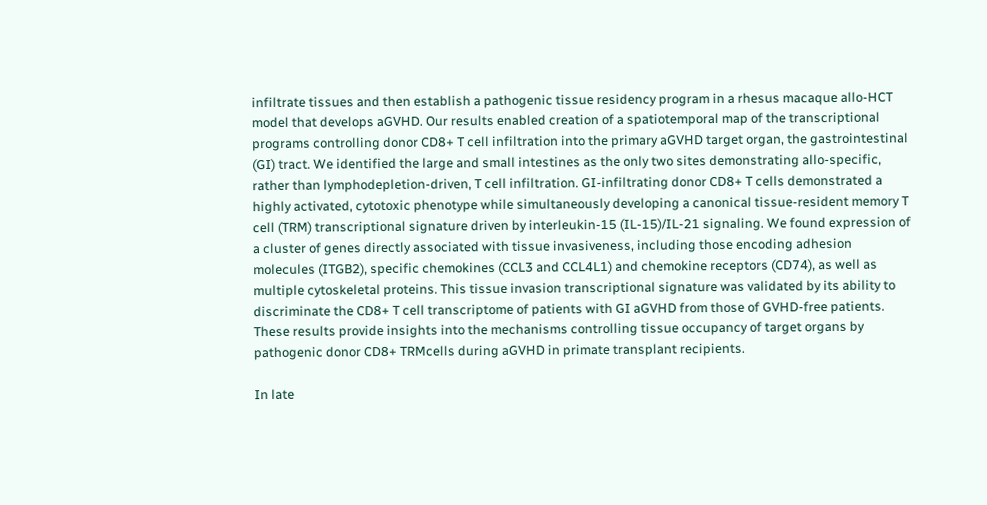infiltrate tissues and then establish a pathogenic tissue residency program in a rhesus macaque allo-HCT model that develops aGVHD. Our results enabled creation of a spatiotemporal map of the transcriptional programs controlling donor CD8+ T cell infiltration into the primary aGVHD target organ, the gastrointestinal (GI) tract. We identified the large and small intestines as the only two sites demonstrating allo-specific, rather than lymphodepletion-driven, T cell infiltration. GI-infiltrating donor CD8+ T cells demonstrated a highly activated, cytotoxic phenotype while simultaneously developing a canonical tissue-resident memory T cell (TRM) transcriptional signature driven by interleukin-15 (IL-15)/IL-21 signaling. We found expression of a cluster of genes directly associated with tissue invasiveness, including those encoding adhesion molecules (ITGB2), specific chemokines (CCL3 and CCL4L1) and chemokine receptors (CD74), as well as multiple cytoskeletal proteins. This tissue invasion transcriptional signature was validated by its ability to discriminate the CD8+ T cell transcriptome of patients with GI aGVHD from those of GVHD-free patients. These results provide insights into the mechanisms controlling tissue occupancy of target organs by pathogenic donor CD8+ TRMcells during aGVHD in primate transplant recipients.

In late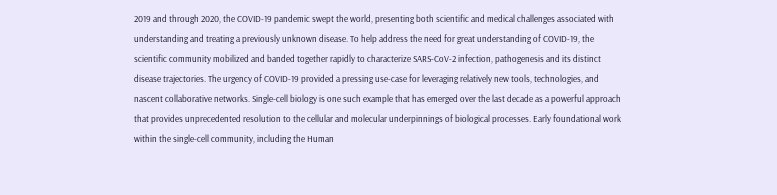2019 and through 2020, the COVID-19 pandemic swept the world, presenting both scientific and medical challenges associated with understanding and treating a previously unknown disease. To help address the need for great understanding of COVID-19, the scientific community mobilized and banded together rapidly to characterize SARS-CoV-2 infection, pathogenesis and its distinct disease trajectories. The urgency of COVID-19 provided a pressing use-case for leveraging relatively new tools, technologies, and nascent collaborative networks. Single-cell biology is one such example that has emerged over the last decade as a powerful approach that provides unprecedented resolution to the cellular and molecular underpinnings of biological processes. Early foundational work within the single-cell community, including the Human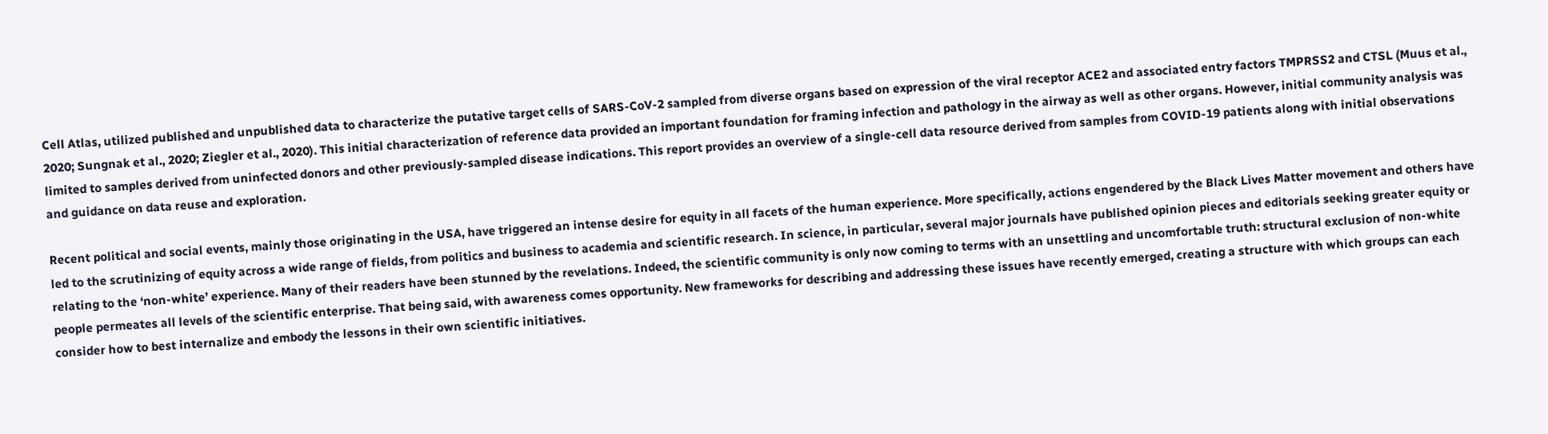Cell Atlas, utilized published and unpublished data to characterize the putative target cells of SARS-CoV-2 sampled from diverse organs based on expression of the viral receptor ACE2 and associated entry factors TMPRSS2 and CTSL (Muus et al., 2020; Sungnak et al., 2020; Ziegler et al., 2020). This initial characterization of reference data provided an important foundation for framing infection and pathology in the airway as well as other organs. However, initial community analysis was limited to samples derived from uninfected donors and other previously-sampled disease indications. This report provides an overview of a single-cell data resource derived from samples from COVID-19 patients along with initial observations and guidance on data reuse and exploration.

Recent political and social events, mainly those originating in the USA, have triggered an intense desire for equity in all facets of the human experience. More specifically, actions engendered by the Black Lives Matter movement and others have led to the scrutinizing of equity across a wide range of fields, from politics and business to academia and scientific research. In science, in particular, several major journals have published opinion pieces and editorials seeking greater equity or relating to the ‘non-white’ experience. Many of their readers have been stunned by the revelations. Indeed, the scientific community is only now coming to terms with an unsettling and uncomfortable truth: structural exclusion of non-white people permeates all levels of the scientific enterprise. That being said, with awareness comes opportunity. New frameworks for describing and addressing these issues have recently emerged, creating a structure with which groups can each consider how to best internalize and embody the lessons in their own scientific initiatives.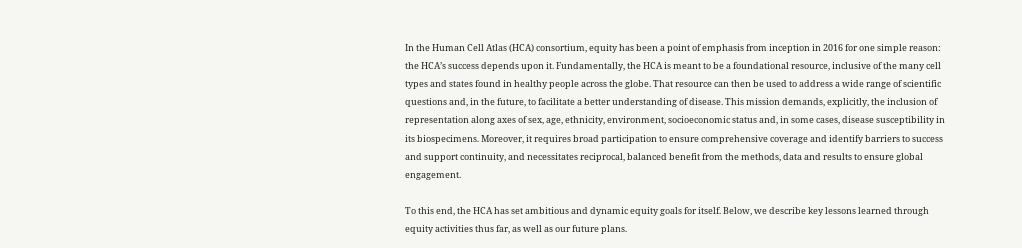In the Human Cell Atlas (HCA) consortium, equity has been a point of emphasis from inception in 2016 for one simple reason: the HCA’s success depends upon it. Fundamentally, the HCA is meant to be a foundational resource, inclusive of the many cell types and states found in healthy people across the globe. That resource can then be used to address a wide range of scientific questions and, in the future, to facilitate a better understanding of disease. This mission demands, explicitly, the inclusion of representation along axes of sex, age, ethnicity, environment, socioeconomic status and, in some cases, disease susceptibility in its biospecimens. Moreover, it requires broad participation to ensure comprehensive coverage and identify barriers to success and support continuity, and necessitates reciprocal, balanced benefit from the methods, data and results to ensure global engagement.

To this end, the HCA has set ambitious and dynamic equity goals for itself. Below, we describe key lessons learned through equity activities thus far, as well as our future plans.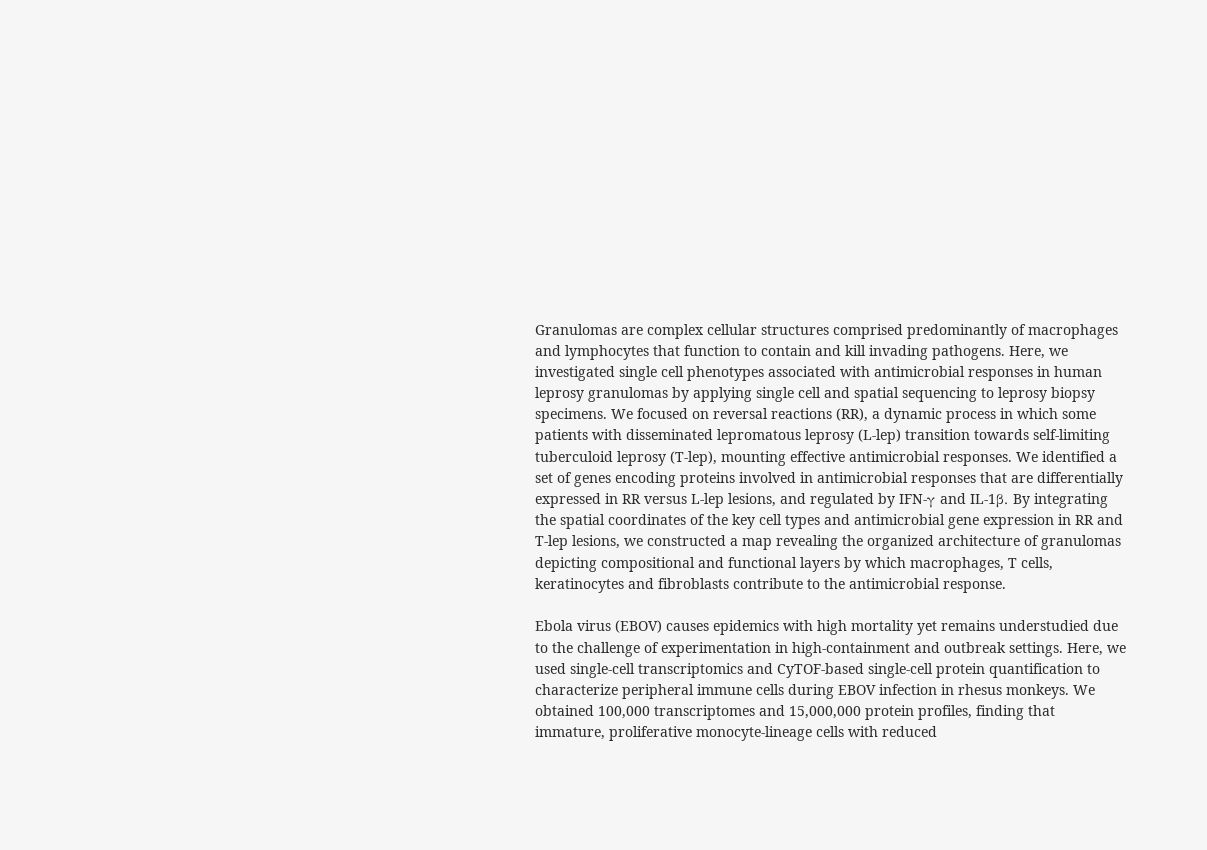Granulomas are complex cellular structures comprised predominantly of macrophages and lymphocytes that function to contain and kill invading pathogens. Here, we investigated single cell phenotypes associated with antimicrobial responses in human leprosy granulomas by applying single cell and spatial sequencing to leprosy biopsy specimens. We focused on reversal reactions (RR), a dynamic process in which some patients with disseminated lepromatous leprosy (L-lep) transition towards self-limiting tuberculoid leprosy (T-lep), mounting effective antimicrobial responses. We identified a set of genes encoding proteins involved in antimicrobial responses that are differentially expressed in RR versus L-lep lesions, and regulated by IFN-γ and IL-1β. By integrating the spatial coordinates of the key cell types and antimicrobial gene expression in RR and T-lep lesions, we constructed a map revealing the organized architecture of granulomas depicting compositional and functional layers by which macrophages, T cells, keratinocytes and fibroblasts contribute to the antimicrobial response.

Ebola virus (EBOV) causes epidemics with high mortality yet remains understudied due to the challenge of experimentation in high-containment and outbreak settings. Here, we used single-cell transcriptomics and CyTOF-based single-cell protein quantification to characterize peripheral immune cells during EBOV infection in rhesus monkeys. We obtained 100,000 transcriptomes and 15,000,000 protein profiles, finding that immature, proliferative monocyte-lineage cells with reduced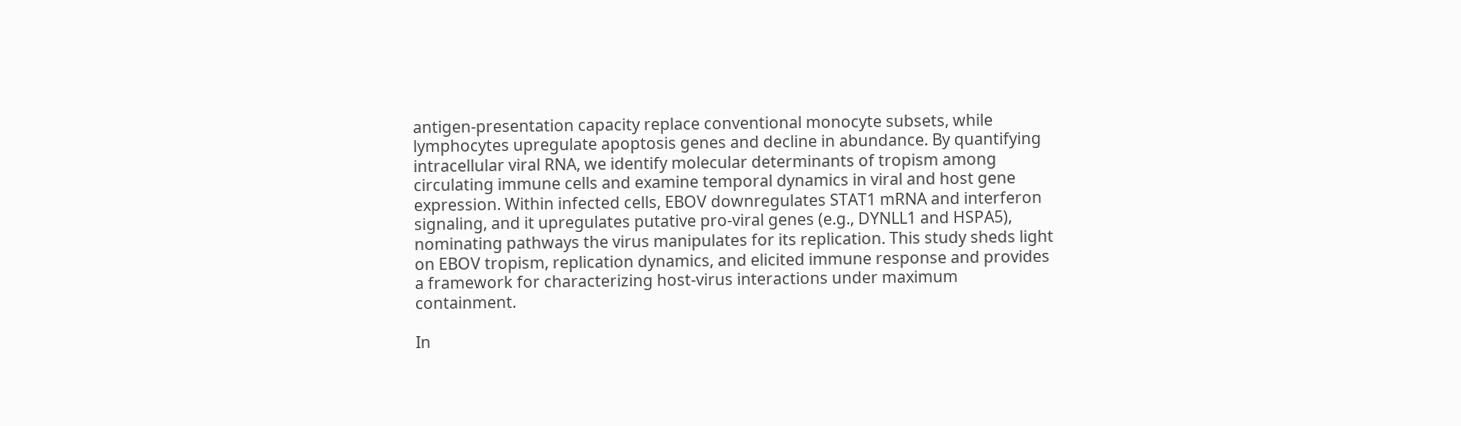antigen-presentation capacity replace conventional monocyte subsets, while lymphocytes upregulate apoptosis genes and decline in abundance. By quantifying intracellular viral RNA, we identify molecular determinants of tropism among circulating immune cells and examine temporal dynamics in viral and host gene expression. Within infected cells, EBOV downregulates STAT1 mRNA and interferon signaling, and it upregulates putative pro-viral genes (e.g., DYNLL1 and HSPA5), nominating pathways the virus manipulates for its replication. This study sheds light on EBOV tropism, replication dynamics, and elicited immune response and provides a framework for characterizing host-virus interactions under maximum containment.

In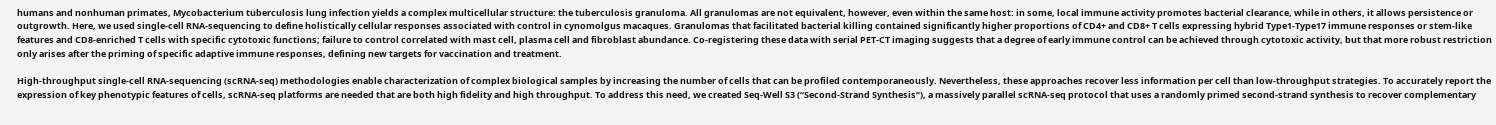humans and nonhuman primates, Mycobacterium tuberculosis lung infection yields a complex multicellular structure: the tuberculosis granuloma. All granulomas are not equivalent, however, even within the same host: in some, local immune activity promotes bacterial clearance, while in others, it allows persistence or outgrowth. Here, we used single-cell RNA-sequencing to define holistically cellular responses associated with control in cynomolgus macaques. Granulomas that facilitated bacterial killing contained significantly higher proportions of CD4+ and CD8+ T cells expressing hybrid Type1-Type17 immune responses or stem-like features and CD8-enriched T cells with specific cytotoxic functions; failure to control correlated with mast cell, plasma cell and fibroblast abundance. Co-registering these data with serial PET-CT imaging suggests that a degree of early immune control can be achieved through cytotoxic activity, but that more robust restriction only arises after the priming of specific adaptive immune responses, defining new targets for vaccination and treatment.

High-throughput single-cell RNA-sequencing (scRNA-seq) methodologies enable characterization of complex biological samples by increasing the number of cells that can be profiled contemporaneously. Nevertheless, these approaches recover less information per cell than low-throughput strategies. To accurately report the expression of key phenotypic features of cells, scRNA-seq platforms are needed that are both high fidelity and high throughput. To address this need, we created Seq-Well S3 (“Second-Strand Synthesis”), a massively parallel scRNA-seq protocol that uses a randomly primed second-strand synthesis to recover complementary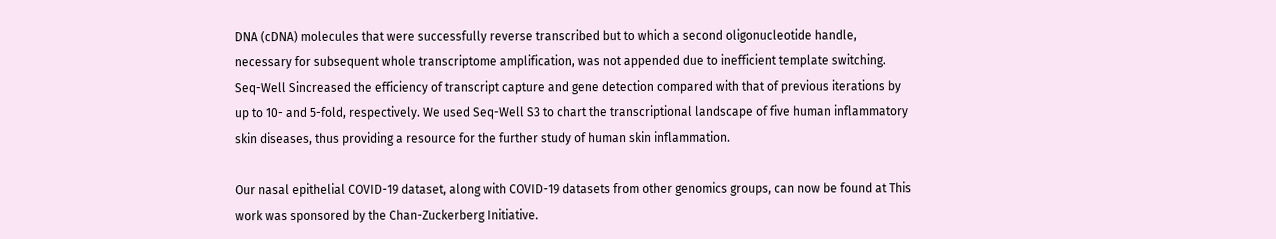DNA (cDNA) molecules that were successfully reverse transcribed but to which a second oligonucleotide handle, necessary for subsequent whole transcriptome amplification, was not appended due to inefficient template switching. Seq-Well Sincreased the efficiency of transcript capture and gene detection compared with that of previous iterations by up to 10- and 5-fold, respectively. We used Seq-Well S3 to chart the transcriptional landscape of five human inflammatory skin diseases, thus providing a resource for the further study of human skin inflammation.

Our nasal epithelial COVID-19 dataset, along with COVID-19 datasets from other genomics groups, can now be found at This work was sponsored by the Chan-Zuckerberg Initiative.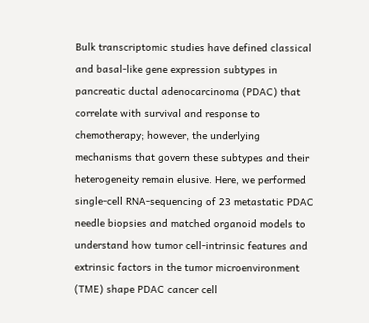Bulk transcriptomic studies have defined classical and basal-like gene expression subtypes in pancreatic ductal adenocarcinoma (PDAC) that correlate with survival and response to chemotherapy; however, the underlying mechanisms that govern these subtypes and their heterogeneity remain elusive. Here, we performed single-cell RNA-sequencing of 23 metastatic PDAC needle biopsies and matched organoid models to understand how tumor cell-intrinsic features and extrinsic factors in the tumor microenvironment (TME) shape PDAC cancer cell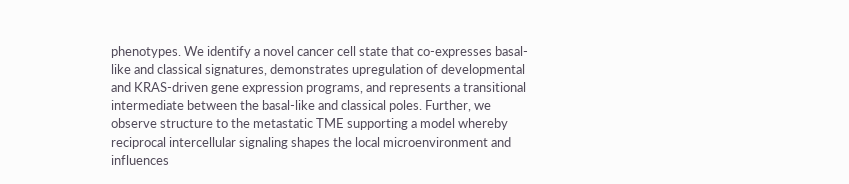phenotypes. We identify a novel cancer cell state that co-expresses basal-like and classical signatures, demonstrates upregulation of developmental and KRAS-driven gene expression programs, and represents a transitional intermediate between the basal-like and classical poles. Further, we observe structure to the metastatic TME supporting a model whereby reciprocal intercellular signaling shapes the local microenvironment and influences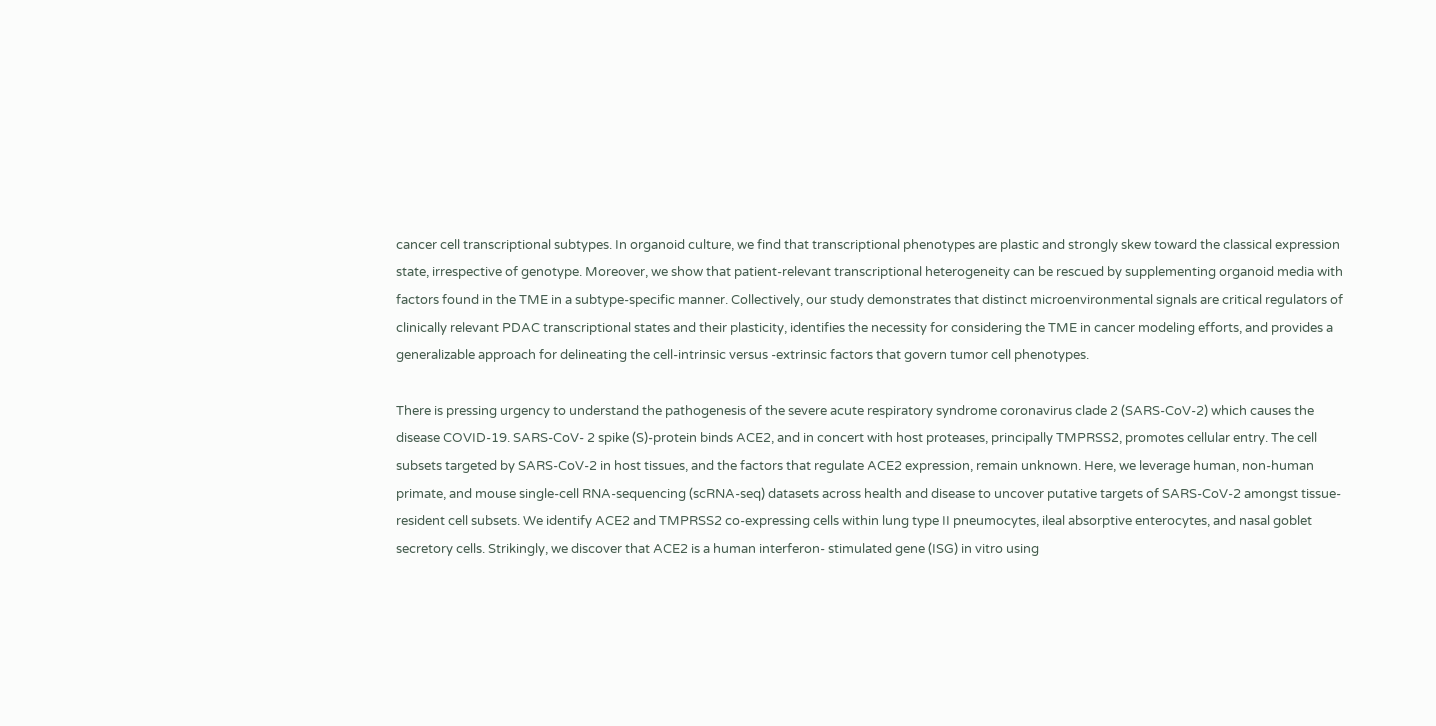cancer cell transcriptional subtypes. In organoid culture, we find that transcriptional phenotypes are plastic and strongly skew toward the classical expression state, irrespective of genotype. Moreover, we show that patient-relevant transcriptional heterogeneity can be rescued by supplementing organoid media with factors found in the TME in a subtype-specific manner. Collectively, our study demonstrates that distinct microenvironmental signals are critical regulators of clinically relevant PDAC transcriptional states and their plasticity, identifies the necessity for considering the TME in cancer modeling efforts, and provides a generalizable approach for delineating the cell-intrinsic versus -extrinsic factors that govern tumor cell phenotypes.

There is pressing urgency to understand the pathogenesis of the severe acute respiratory syndrome coronavirus clade 2 (SARS-CoV-2) which causes the disease COVID-19. SARS-CoV- 2 spike (S)-protein binds ACE2, and in concert with host proteases, principally TMPRSS2, promotes cellular entry. The cell subsets targeted by SARS-CoV-2 in host tissues, and the factors that regulate ACE2 expression, remain unknown. Here, we leverage human, non-human primate, and mouse single-cell RNA-sequencing (scRNA-seq) datasets across health and disease to uncover putative targets of SARS-CoV-2 amongst tissue-resident cell subsets. We identify ACE2 and TMPRSS2 co-expressing cells within lung type II pneumocytes, ileal absorptive enterocytes, and nasal goblet secretory cells. Strikingly, we discover that ACE2 is a human interferon- stimulated gene (ISG) in vitro using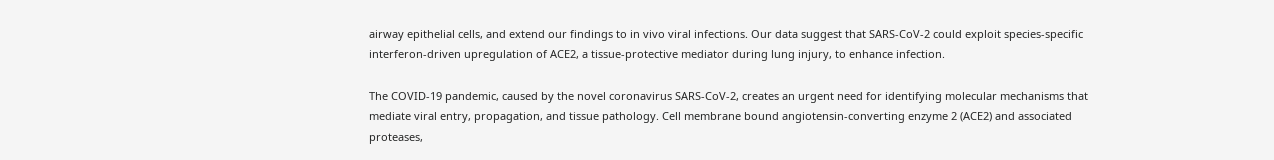airway epithelial cells, and extend our findings to in vivo viral infections. Our data suggest that SARS-CoV-2 could exploit species-specific interferon-driven upregulation of ACE2, a tissue-protective mediator during lung injury, to enhance infection.

The COVID-19 pandemic, caused by the novel coronavirus SARS-CoV-2, creates an urgent need for identifying molecular mechanisms that mediate viral entry, propagation, and tissue pathology. Cell membrane bound angiotensin-converting enzyme 2 (ACE2) and associated proteases,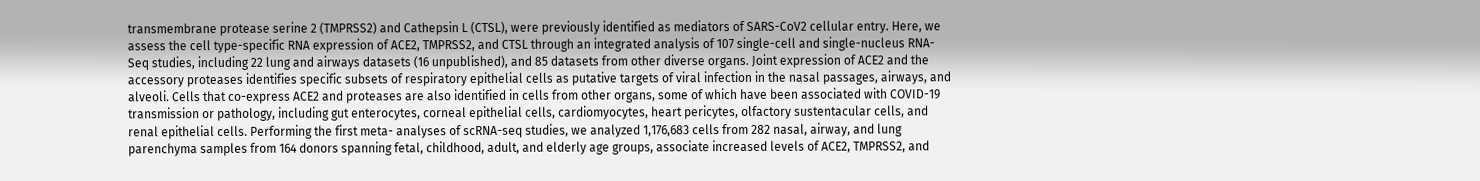transmembrane protease serine 2 (TMPRSS2) and Cathepsin L (CTSL), were previously identified as mediators of SARS-CoV2 cellular entry. Here, we assess the cell type-specific RNA expression of ACE2, TMPRSS2, and CTSL through an integrated analysis of 107 single-cell and single-nucleus RNA-Seq studies, including 22 lung and airways datasets (16 unpublished), and 85 datasets from other diverse organs. Joint expression of ACE2 and the accessory proteases identifies specific subsets of respiratory epithelial cells as putative targets of viral infection in the nasal passages, airways, and alveoli. Cells that co-express ACE2 and proteases are also identified in cells from other organs, some of which have been associated with COVID-19 transmission or pathology, including gut enterocytes, corneal epithelial cells, cardiomyocytes, heart pericytes, olfactory sustentacular cells, and renal epithelial cells. Performing the first meta- analyses of scRNA-seq studies, we analyzed 1,176,683 cells from 282 nasal, airway, and lung parenchyma samples from 164 donors spanning fetal, childhood, adult, and elderly age groups, associate increased levels of ACE2, TMPRSS2, and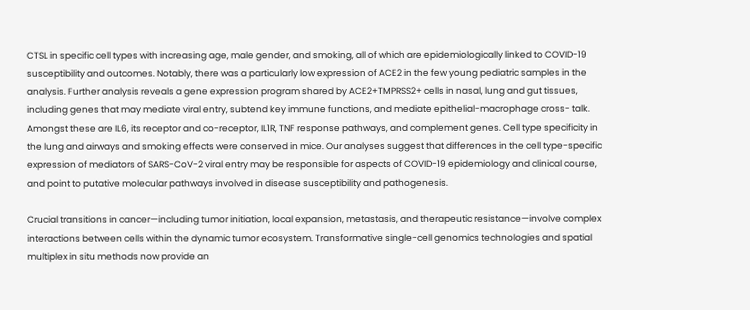CTSL in specific cell types with increasing age, male gender, and smoking, all of which are epidemiologically linked to COVID-19 susceptibility and outcomes. Notably, there was a particularly low expression of ACE2 in the few young pediatric samples in the analysis. Further analysis reveals a gene expression program shared by ACE2+TMPRSS2+ cells in nasal, lung and gut tissues, including genes that may mediate viral entry, subtend key immune functions, and mediate epithelial-macrophage cross- talk. Amongst these are IL6, its receptor and co-receptor, IL1R, TNF response pathways, and complement genes. Cell type specificity in the lung and airways and smoking effects were conserved in mice. Our analyses suggest that differences in the cell type-specific expression of mediators of SARS-CoV-2 viral entry may be responsible for aspects of COVID-19 epidemiology and clinical course, and point to putative molecular pathways involved in disease susceptibility and pathogenesis.

Crucial transitions in cancer—including tumor initiation, local expansion, metastasis, and therapeutic resistance—involve complex interactions between cells within the dynamic tumor ecosystem. Transformative single-cell genomics technologies and spatial multiplex in situ methods now provide an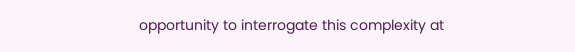opportunity to interrogate this complexity at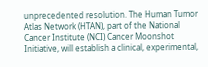unprecedented resolution. The Human Tumor Atlas Network (HTAN), part of the National Cancer Institute (NCI) Cancer Moonshot Initiative, will establish a clinical, experimental,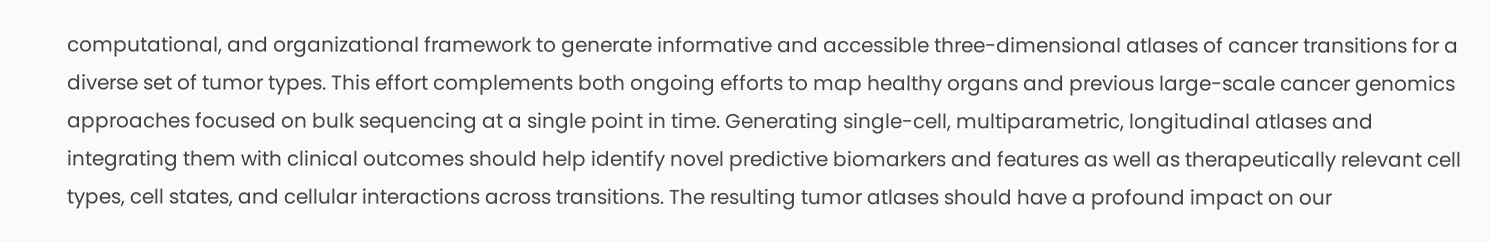computational, and organizational framework to generate informative and accessible three-dimensional atlases of cancer transitions for a diverse set of tumor types. This effort complements both ongoing efforts to map healthy organs and previous large-scale cancer genomics approaches focused on bulk sequencing at a single point in time. Generating single-cell, multiparametric, longitudinal atlases and integrating them with clinical outcomes should help identify novel predictive biomarkers and features as well as therapeutically relevant cell types, cell states, and cellular interactions across transitions. The resulting tumor atlases should have a profound impact on our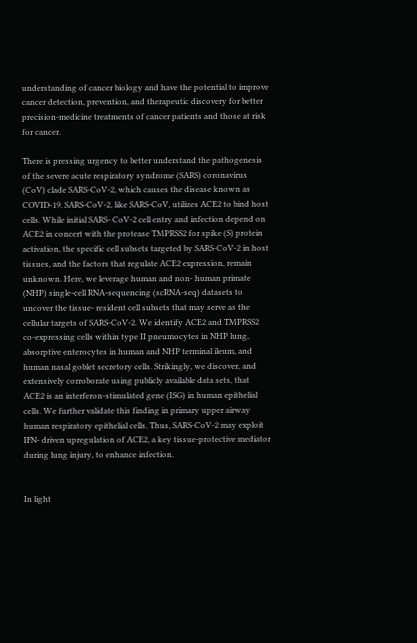understanding of cancer biology and have the potential to improve cancer detection, prevention, and therapeutic discovery for better precision-medicine treatments of cancer patients and those at risk for cancer.

There is pressing urgency to better understand the pathogenesis of the severe acute respiratory syndrome (SARS) coronavirus (CoV) clade SARS-CoV-2, which causes the disease known as COVID-19. SARS-CoV-2, like SARS-CoV, utilizes ACE2 to bind host cells. While initial SARS- CoV-2 cell entry and infection depend on ACE2 in concert with the protease TMPRSS2 for spike (S) protein activation, the specific cell subsets targeted by SARS-CoV-2 in host tissues, and the factors that regulate ACE2 expression, remain unknown. Here, we leverage human and non- human primate (NHP) single-cell RNA-sequencing (scRNA-seq) datasets to uncover the tissue- resident cell subsets that may serve as the cellular targets of SARS-CoV-2. We identify ACE2 and TMPRSS2 co-expressing cells within type II pneumocytes in NHP lung, absorptive enterocytes in human and NHP terminal ileum, and human nasal goblet secretory cells. Strikingly, we discover, and extensively corroborate using publicly available data sets, that ACE2 is an interferon-stimulated gene (ISG) in human epithelial cells. We further validate this finding in primary upper airway human respiratory epithelial cells. Thus, SARS-CoV-2 may exploit IFN- driven upregulation of ACE2, a key tissue-protective mediator during lung injury, to enhance infection.


In light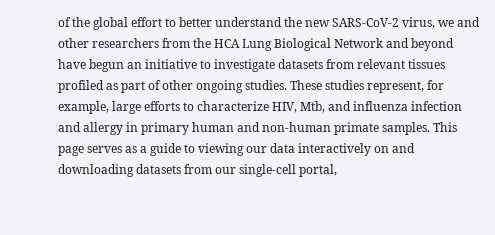of the global effort to better understand the new SARS-CoV-2 virus, we and other researchers from the HCA Lung Biological Network and beyond have begun an initiative to investigate datasets from relevant tissues profiled as part of other ongoing studies. These studies represent, for example, large efforts to characterize HIV, Mtb, and influenza infection and allergy in primary human and non-human primate samples. This page serves as a guide to viewing our data interactively on and downloading datasets from our single-cell portal,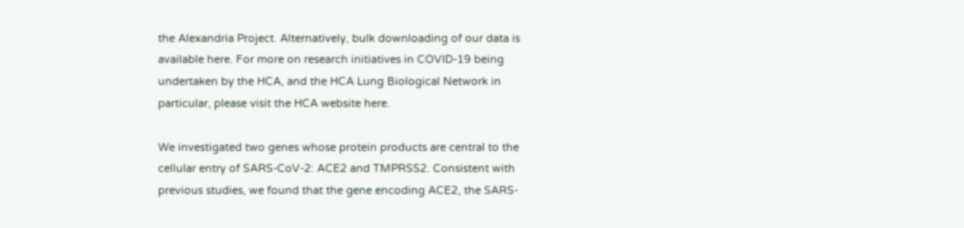the Alexandria Project. Alternatively, bulk downloading of our data is available here. For more on research initiatives in COVID-19 being undertaken by the HCA, and the HCA Lung Biological Network in particular, please visit the HCA website here.

We investigated two genes whose protein products are central to the cellular entry of SARS-CoV-2: ACE2 and TMPRSS2. Consistent with previous studies, we found that the gene encoding ACE2, the SARS-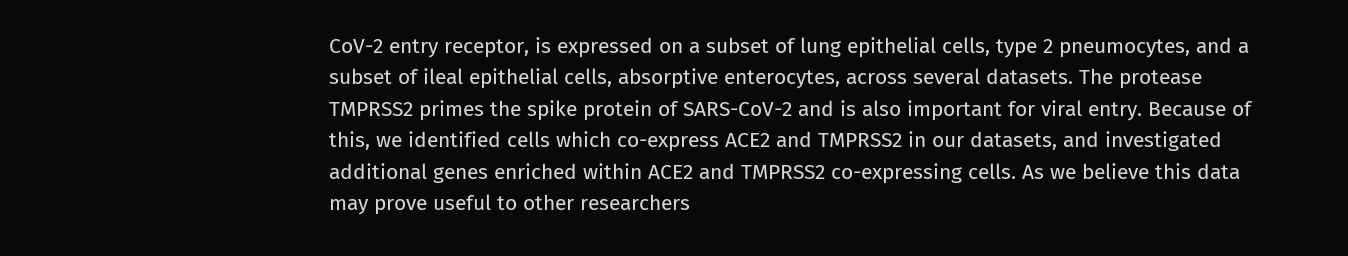CoV-2 entry receptor, is expressed on a subset of lung epithelial cells, type 2 pneumocytes, and a subset of ileal epithelial cells, absorptive enterocytes, across several datasets. The protease TMPRSS2 primes the spike protein of SARS-CoV-2 and is also important for viral entry. Because of this, we identified cells which co-express ACE2 and TMPRSS2 in our datasets, and investigated additional genes enriched within ACE2 and TMPRSS2 co-expressing cells. As we believe this data may prove useful to other researchers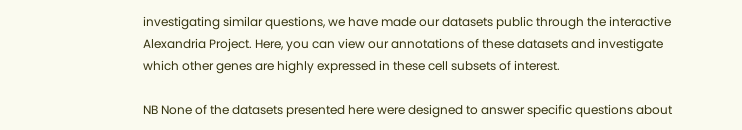investigating similar questions, we have made our datasets public through the interactive Alexandria Project. Here, you can view our annotations of these datasets and investigate which other genes are highly expressed in these cell subsets of interest.

NB None of the datasets presented here were designed to answer specific questions about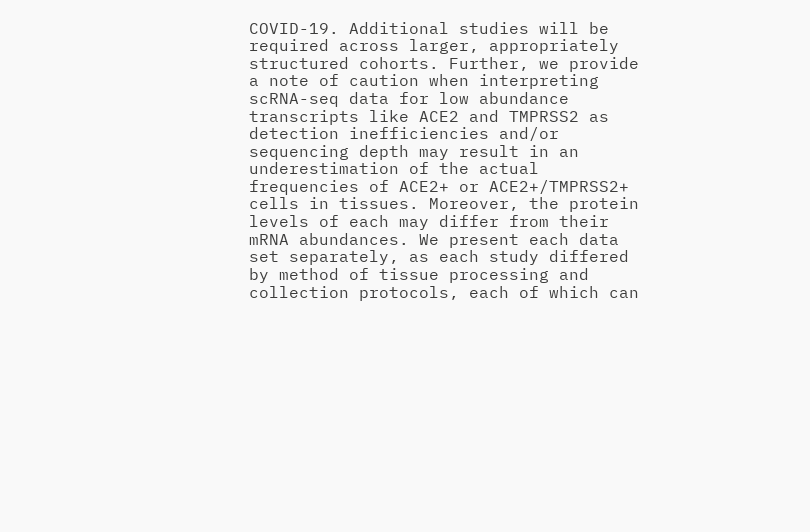COVID-19. Additional studies will be required across larger, appropriately structured cohorts. Further, we provide a note of caution when interpreting scRNA-seq data for low abundance transcripts like ACE2 and TMPRSS2 as detection inefficiencies and/or sequencing depth may result in an underestimation of the actual frequencies of ACE2+ or ACE2+/TMPRSS2+ cells in tissues. Moreover, the protein levels of each may differ from their mRNA abundances. We present each data set separately, as each study differed by method of tissue processing and collection protocols, each of which can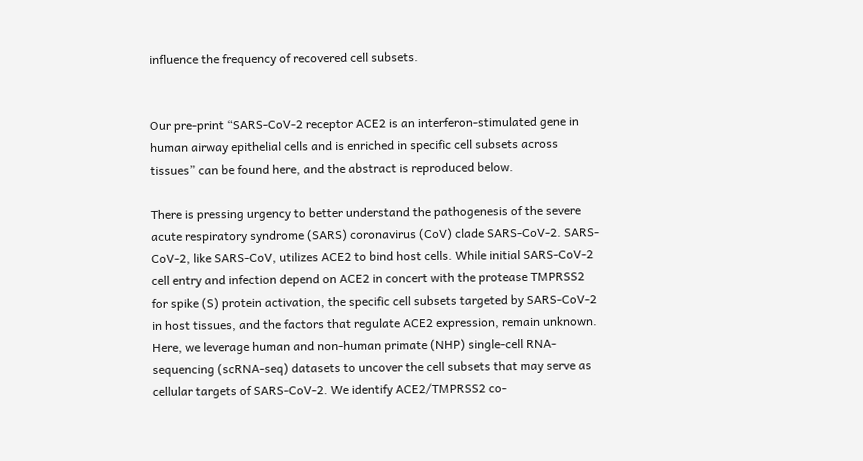influence the frequency of recovered cell subsets.


Our pre-print “SARS-CoV-2 receptor ACE2 is an interferon-stimulated gene in human airway epithelial cells and is enriched in specific cell subsets across tissues” can be found here, and the abstract is reproduced below.

There is pressing urgency to better understand the pathogenesis of the severe acute respiratory syndrome (SARS) coronavirus (CoV) clade SARS-CoV-2. SARS-CoV-2, like SARS-CoV, utilizes ACE2 to bind host cells. While initial SARS-CoV-2 cell entry and infection depend on ACE2 in concert with the protease TMPRSS2 for spike (S) protein activation, the specific cell subsets targeted by SARS-CoV-2 in host tissues, and the factors that regulate ACE2 expression, remain unknown. Here, we leverage human and non-human primate (NHP) single-cell RNA-sequencing (scRNA-seq) datasets to uncover the cell subsets that may serve as cellular targets of SARS-CoV-2. We identify ACE2/TMPRSS2 co-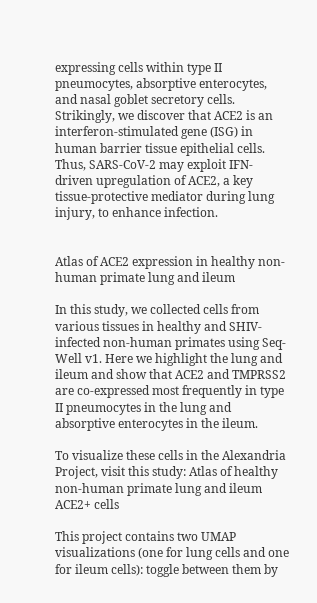expressing cells within type II pneumocytes, absorptive enterocytes, and nasal goblet secretory cells. Strikingly, we discover that ACE2 is an interferon-stimulated gene (ISG) in human barrier tissue epithelial cells. Thus, SARS-CoV-2 may exploit IFN-driven upregulation of ACE2, a key tissue-protective mediator during lung injury, to enhance infection.


Atlas of ACE2 expression in healthy non-human primate lung and ileum

In this study, we collected cells from various tissues in healthy and SHIV-infected non-human primates using Seq-Well v1. Here we highlight the lung and ileum and show that ACE2 and TMPRSS2 are co-expressed most frequently in type II pneumocytes in the lung and absorptive enterocytes in the ileum.

To visualize these cells in the Alexandria Project, visit this study: Atlas of healthy non-human primate lung and ileum ACE2+ cells

This project contains two UMAP visualizations (one for lung cells and one for ileum cells): toggle between them by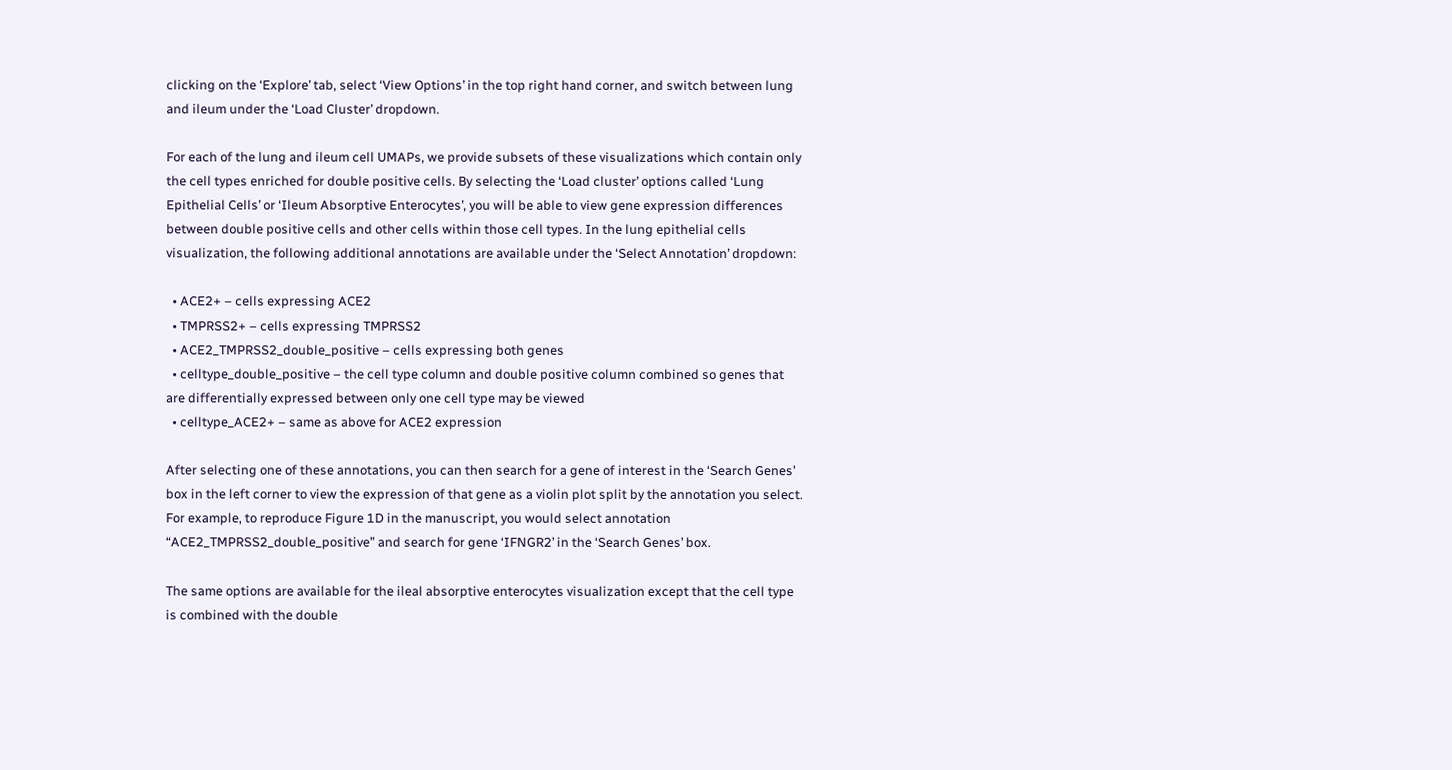clicking on the ‘Explore’ tab, select ‘View Options’ in the top right hand corner, and switch between lung and ileum under the ‘Load Cluster’ dropdown.

For each of the lung and ileum cell UMAPs, we provide subsets of these visualizations which contain only the cell types enriched for double positive cells. By selecting the ‘Load cluster’ options called ‘Lung Epithelial Cells’ or ‘Ileum Absorptive Enterocytes’, you will be able to view gene expression differences between double positive cells and other cells within those cell types. In the lung epithelial cells visualization, the following additional annotations are available under the ‘Select Annotation’ dropdown:

  • ACE2+ – cells expressing ACE2
  • TMPRSS2+ – cells expressing TMPRSS2
  • ACE2_TMPRSS2_double_positive – cells expressing both genes
  • celltype_double_positive – the cell type column and double positive column combined so genes that are differentially expressed between only one cell type may be viewed
  • celltype_ACE2+ – same as above for ACE2 expression

After selecting one of these annotations, you can then search for a gene of interest in the ‘Search Genes’ box in the left corner to view the expression of that gene as a violin plot split by the annotation you select. For example, to reproduce Figure 1D in the manuscript, you would select annotation “ACE2_TMPRSS2_double_positive” and search for gene ‘IFNGR2’ in the ‘Search Genes’ box.

The same options are available for the ileal absorptive enterocytes visualization except that the cell type is combined with the double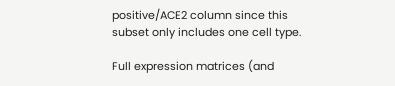positive/ACE2 column since this subset only includes one cell type.

Full expression matrices (and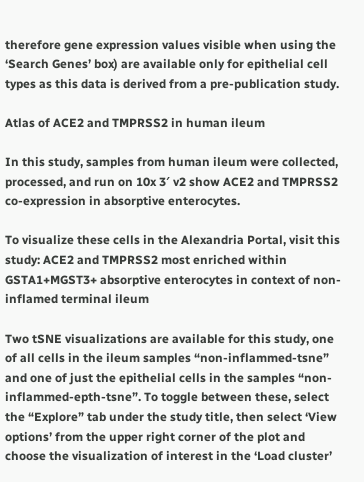therefore gene expression values visible when using the ‘Search Genes’ box) are available only for epithelial cell types as this data is derived from a pre-publication study.

Atlas of ACE2 and TMPRSS2 in human ileum

In this study, samples from human ileum were collected, processed, and run on 10x 3′ v2 show ACE2 and TMPRSS2 co-expression in absorptive enterocytes.

To visualize these cells in the Alexandria Portal, visit this study: ACE2 and TMPRSS2 most enriched within GSTA1+MGST3+ absorptive enterocytes in context of non-inflamed terminal ileum

Two tSNE visualizations are available for this study, one of all cells in the ileum samples “non-inflammed-tsne” and one of just the epithelial cells in the samples “non-inflammed-epth-tsne”. To toggle between these, select the “Explore” tab under the study title, then select ‘View options’ from the upper right corner of the plot and choose the visualization of interest in the ‘Load cluster’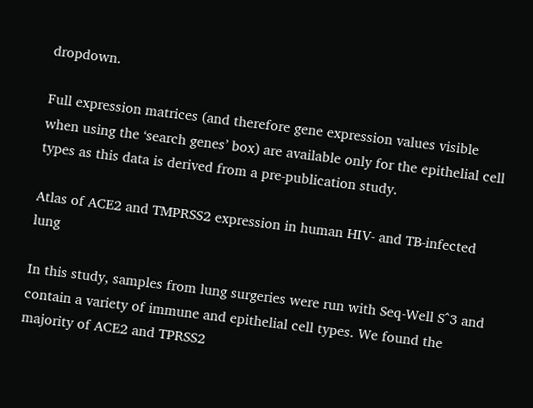dropdown.

Full expression matrices (and therefore gene expression values visible when using the ‘search genes’ box) are available only for the epithelial cell types as this data is derived from a pre-publication study.

Atlas of ACE2 and TMPRSS2 expression in human HIV- and TB-infected lung

In this study, samples from lung surgeries were run with Seq-Well S^3 and contain a variety of immune and epithelial cell types. We found the majority of ACE2 and TPRSS2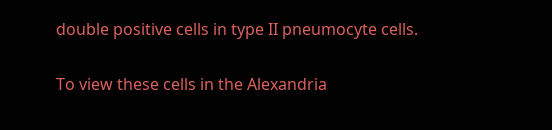double positive cells in type II pneumocyte cells.

To view these cells in the Alexandria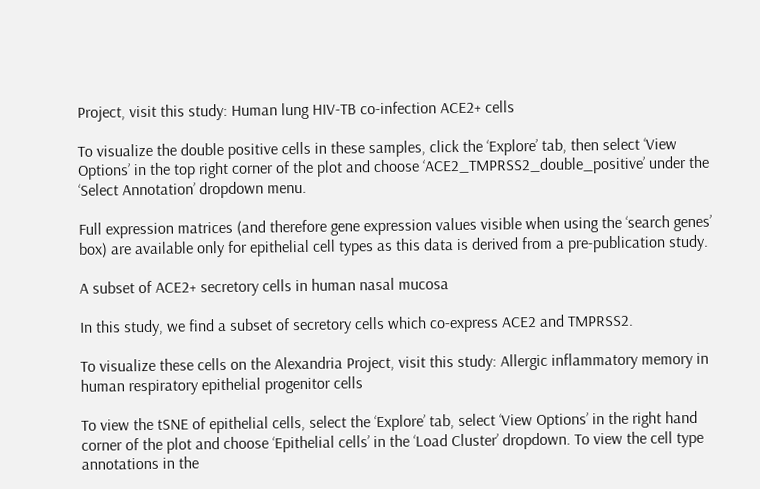Project, visit this study: Human lung HIV-TB co-infection ACE2+ cells

To visualize the double positive cells in these samples, click the ‘Explore’ tab, then select ‘View Options’ in the top right corner of the plot and choose ‘ACE2_TMPRSS2_double_positive’ under the ‘Select Annotation’ dropdown menu.

Full expression matrices (and therefore gene expression values visible when using the ‘search genes’ box) are available only for epithelial cell types as this data is derived from a pre-publication study.

A subset of ACE2+ secretory cells in human nasal mucosa

In this study, we find a subset of secretory cells which co-express ACE2 and TMPRSS2.

To visualize these cells on the Alexandria Project, visit this study: Allergic inflammatory memory in human respiratory epithelial progenitor cells

To view the tSNE of epithelial cells, select the ‘Explore’ tab, select ‘View Options’ in the right hand corner of the plot and choose ‘Epithelial cells’ in the ‘Load Cluster’ dropdown. To view the cell type annotations in the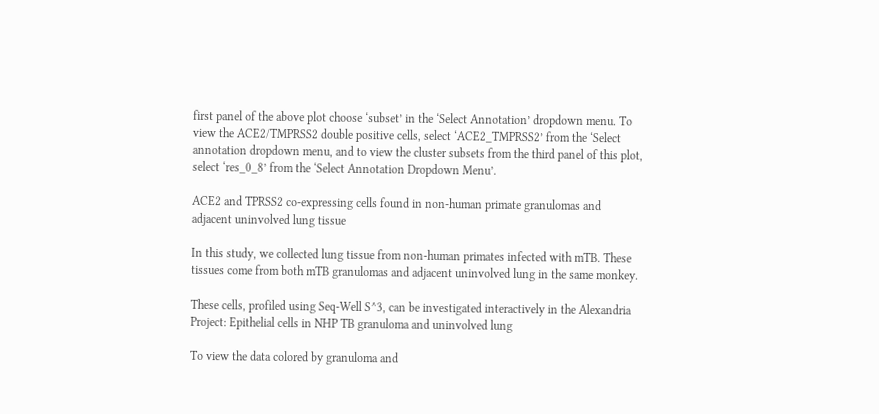first panel of the above plot choose ‘subset’ in the ‘Select Annotation’ dropdown menu. To view the ACE2/TMPRSS2 double positive cells, select ‘ACE2_TMPRSS2’ from the ‘Select annotation dropdown menu, and to view the cluster subsets from the third panel of this plot, select ‘res_0_8’ from the ‘Select Annotation Dropdown Menu’.

ACE2 and TPRSS2 co-expressing cells found in non-human primate granulomas and adjacent uninvolved lung tissue

In this study, we collected lung tissue from non-human primates infected with mTB. These tissues come from both mTB granulomas and adjacent uninvolved lung in the same monkey.

These cells, profiled using Seq-Well S^3, can be investigated interactively in the Alexandria Project: Epithelial cells in NHP TB granuloma and uninvolved lung

To view the data colored by granuloma and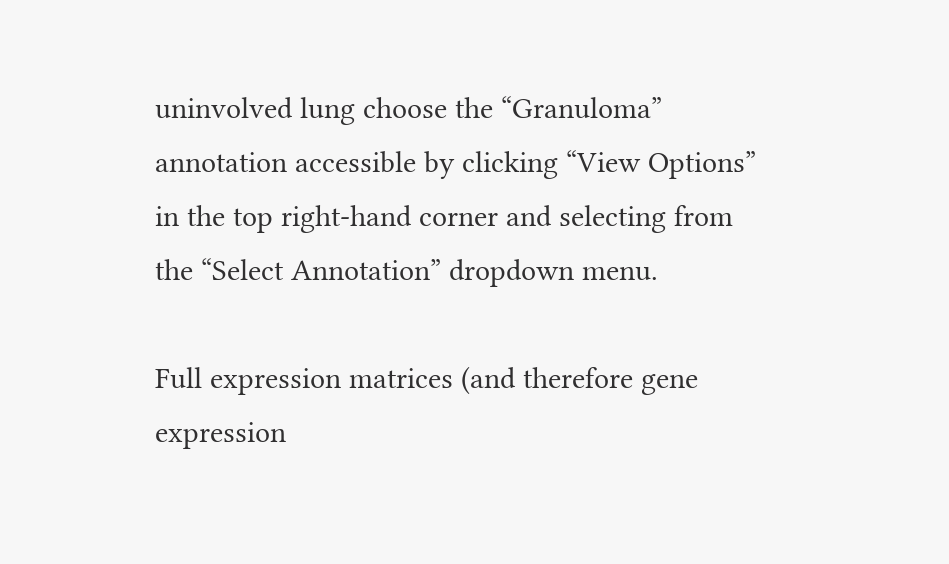uninvolved lung choose the “Granuloma” annotation accessible by clicking “View Options” in the top right-hand corner and selecting from the “Select Annotation” dropdown menu.

Full expression matrices (and therefore gene expression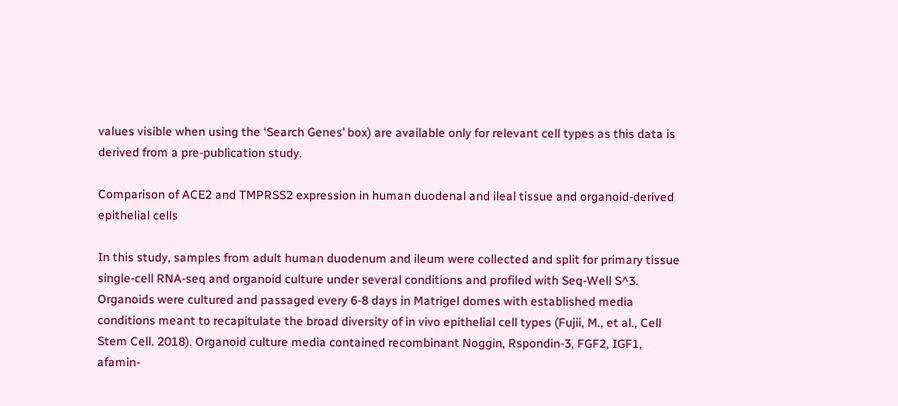values visible when using the ‘Search Genes’ box) are available only for relevant cell types as this data is derived from a pre-publication study.

Comparison of ACE2 and TMPRSS2 expression in human duodenal and ileal tissue and organoid-derived epithelial cells

In this study, samples from adult human duodenum and ileum were collected and split for primary tissue single-cell RNA-seq and organoid culture under several conditions and profiled with Seq-Well S^3. Organoids were cultured and passaged every 6-8 days in Matrigel domes with established media conditions meant to recapitulate the broad diversity of in vivo epithelial cell types (Fujii, M., et al., Cell Stem Cell. 2018). Organoid culture media contained recombinant Noggin, Rspondin-3, FGF2, IGF1, afamin-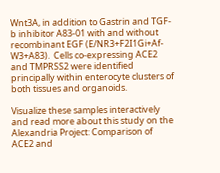Wnt3A, in addition to Gastrin and TGF-b inhibitor A83-01 with and without recombinant EGF (E/NR3+F2I1Gi+Af-W3+A83).  Cells co-expressing ACE2 and TMPRSS2 were identified principally within enterocyte clusters of both tissues and organoids.

Visualize these samples interactively and read more about this study on the Alexandria Project: Comparison of ACE2 and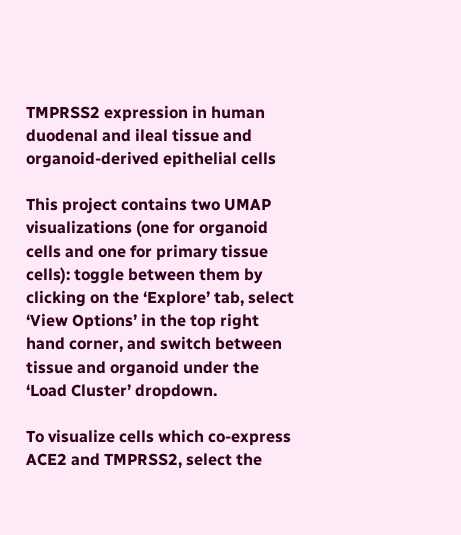TMPRSS2 expression in human duodenal and ileal tissue and organoid-derived epithelial cells

This project contains two UMAP visualizations (one for organoid cells and one for primary tissue cells): toggle between them by clicking on the ‘Explore’ tab, select ‘View Options’ in the top right hand corner, and switch between tissue and organoid under the ‘Load Cluster’ dropdown.

To visualize cells which co-express ACE2 and TMPRSS2, select the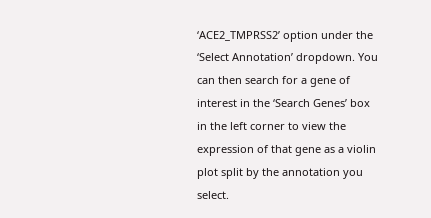‘ACE2_TMPRSS2’ option under the ‘Select Annotation’ dropdown. You can then search for a gene of interest in the ‘Search Genes’ box in the left corner to view the expression of that gene as a violin plot split by the annotation you select.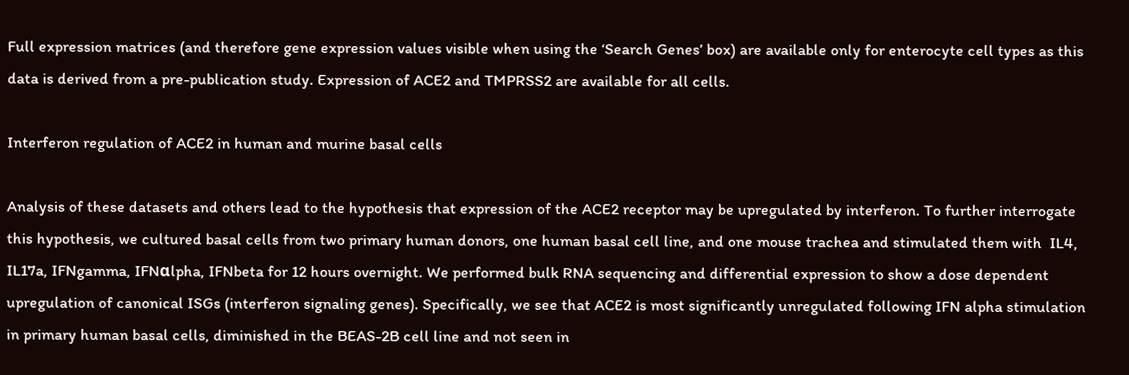Full expression matrices (and therefore gene expression values visible when using the ‘Search Genes’ box) are available only for enterocyte cell types as this data is derived from a pre-publication study. Expression of ACE2 and TMPRSS2 are available for all cells.

Interferon regulation of ACE2 in human and murine basal cells

Analysis of these datasets and others lead to the hypothesis that expression of the ACE2 receptor may be upregulated by interferon. To further interrogate this hypothesis, we cultured basal cells from two primary human donors, one human basal cell line, and one mouse trachea and stimulated them with  IL4, IL17a, IFNgamma, IFNαlpha, IFNbeta for 12 hours overnight. We performed bulk RNA sequencing and differential expression to show a dose dependent upregulation of canonical ISGs (interferon signaling genes). Specifically, we see that ACE2 is most significantly unregulated following IFN alpha stimulation in primary human basal cells, diminished in the BEAS-2B cell line and not seen in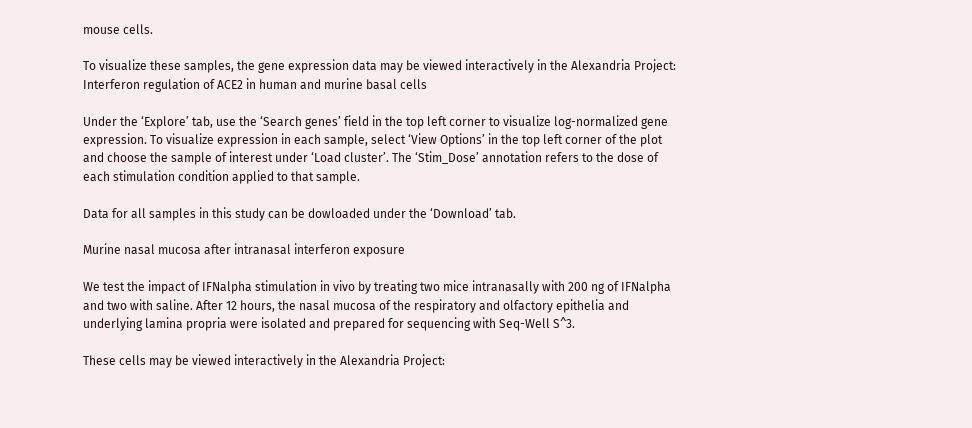mouse cells.

To visualize these samples, the gene expression data may be viewed interactively in the Alexandria Project: Interferon regulation of ACE2 in human and murine basal cells

Under the ‘Explore’ tab, use the ‘Search genes’ field in the top left corner to visualize log-normalized gene expression. To visualize expression in each sample, select ‘View Options’ in the top left corner of the plot and choose the sample of interest under ‘Load cluster’. The ‘Stim_Dose’ annotation refers to the dose of each stimulation condition applied to that sample.

Data for all samples in this study can be dowloaded under the ‘Download’ tab.

Murine nasal mucosa after intranasal interferon exposure

We test the impact of IFNalpha stimulation in vivo by treating two mice intranasally with 200 ng of IFNalpha and two with saline. After 12 hours, the nasal mucosa of the respiratory and olfactory epithelia and underlying lamina propria were isolated and prepared for sequencing with Seq-Well S^3.

These cells may be viewed interactively in the Alexandria Project: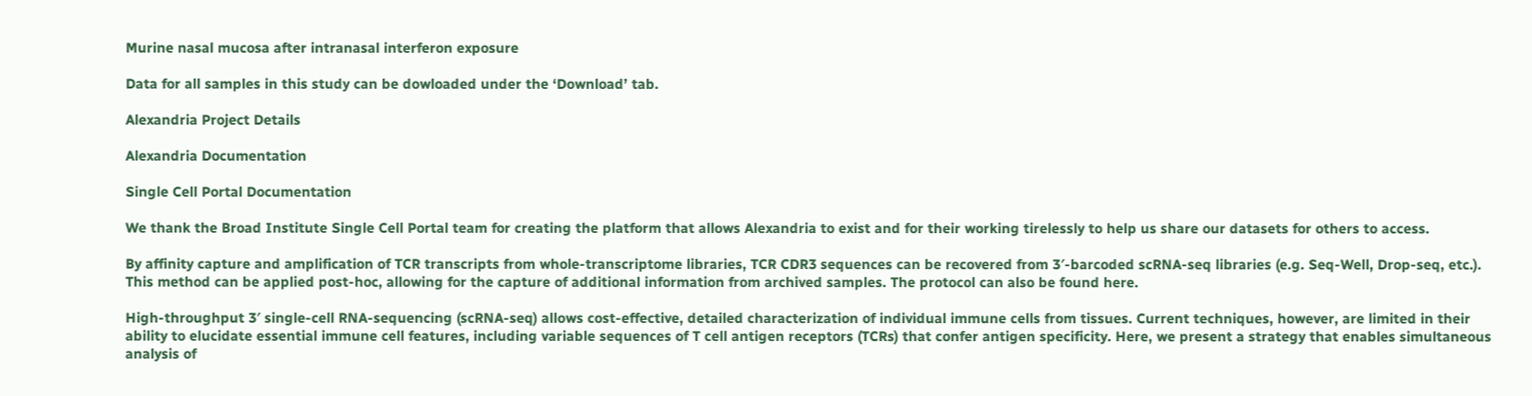Murine nasal mucosa after intranasal interferon exposure

Data for all samples in this study can be dowloaded under the ‘Download’ tab.

Alexandria Project Details

Alexandria Documentation

Single Cell Portal Documentation

We thank the Broad Institute Single Cell Portal team for creating the platform that allows Alexandria to exist and for their working tirelessly to help us share our datasets for others to access.

By affinity capture and amplification of TCR transcripts from whole-transcriptome libraries, TCR CDR3 sequences can be recovered from 3′-barcoded scRNA-seq libraries (e.g. Seq-Well, Drop-seq, etc.). This method can be applied post-hoc, allowing for the capture of additional information from archived samples. The protocol can also be found here.

High-throughput 3′ single-cell RNA-sequencing (scRNA-seq) allows cost-effective, detailed characterization of individual immune cells from tissues. Current techniques, however, are limited in their ability to elucidate essential immune cell features, including variable sequences of T cell antigen receptors (TCRs) that confer antigen specificity. Here, we present a strategy that enables simultaneous analysis of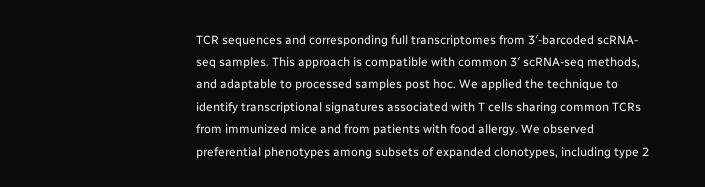TCR sequences and corresponding full transcriptomes from 3′-barcoded scRNA-seq samples. This approach is compatible with common 3′ scRNA-seq methods, and adaptable to processed samples post hoc. We applied the technique to identify transcriptional signatures associated with T cells sharing common TCRs from immunized mice and from patients with food allergy. We observed preferential phenotypes among subsets of expanded clonotypes, including type 2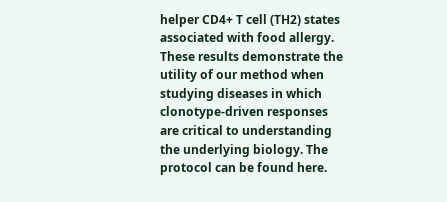helper CD4+ T cell (TH2) states associated with food allergy. These results demonstrate the utility of our method when studying diseases in which clonotype-driven responses are critical to understanding the underlying biology. The protocol can be found here.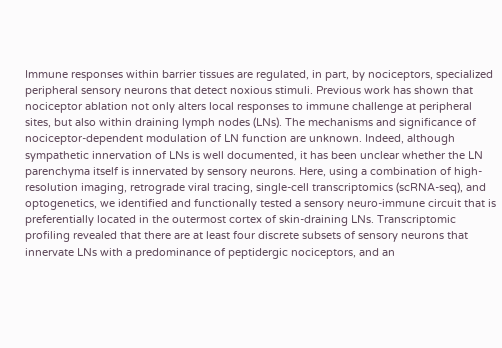Immune responses within barrier tissues are regulated, in part, by nociceptors, specialized peripheral sensory neurons that detect noxious stimuli. Previous work has shown that nociceptor ablation not only alters local responses to immune challenge at peripheral sites, but also within draining lymph nodes (LNs). The mechanisms and significance of nociceptor-dependent modulation of LN function are unknown. Indeed, although sympathetic innervation of LNs is well documented, it has been unclear whether the LN parenchyma itself is innervated by sensory neurons. Here, using a combination of high-resolution imaging, retrograde viral tracing, single-cell transcriptomics (scRNA-seq), and optogenetics, we identified and functionally tested a sensory neuro-immune circuit that is preferentially located in the outermost cortex of skin-draining LNs. Transcriptomic profiling revealed that there are at least four discrete subsets of sensory neurons that innervate LNs with a predominance of peptidergic nociceptors, and an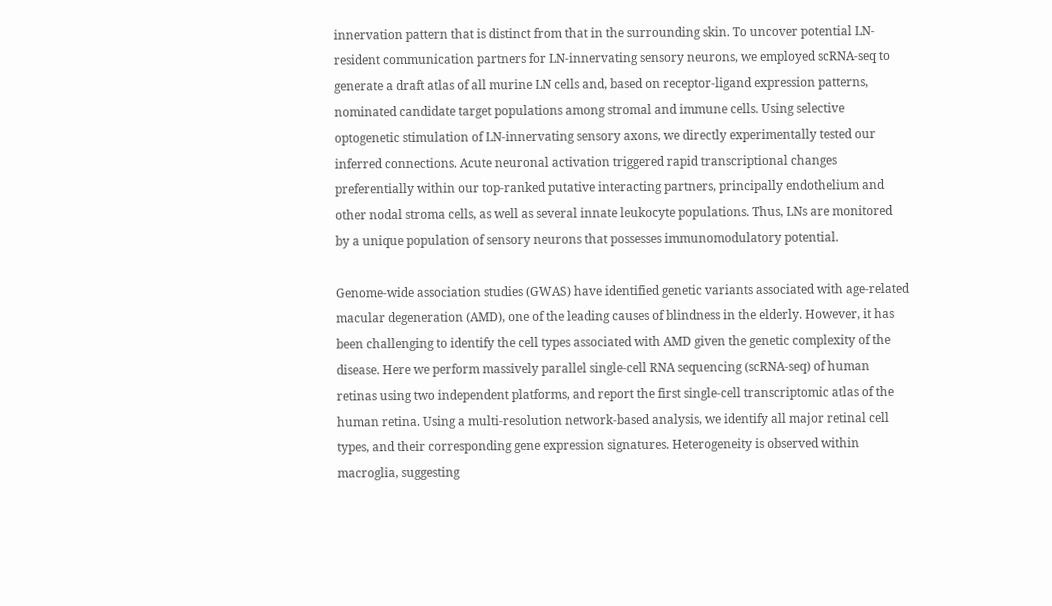innervation pattern that is distinct from that in the surrounding skin. To uncover potential LN-resident communication partners for LN-innervating sensory neurons, we employed scRNA-seq to generate a draft atlas of all murine LN cells and, based on receptor-ligand expression patterns, nominated candidate target populations among stromal and immune cells. Using selective optogenetic stimulation of LN-innervating sensory axons, we directly experimentally tested our inferred connections. Acute neuronal activation triggered rapid transcriptional changes preferentially within our top-ranked putative interacting partners, principally endothelium and other nodal stroma cells, as well as several innate leukocyte populations. Thus, LNs are monitored by a unique population of sensory neurons that possesses immunomodulatory potential.

Genome-wide association studies (GWAS) have identified genetic variants associated with age-related macular degeneration (AMD), one of the leading causes of blindness in the elderly. However, it has been challenging to identify the cell types associated with AMD given the genetic complexity of the disease. Here we perform massively parallel single-cell RNA sequencing (scRNA-seq) of human retinas using two independent platforms, and report the first single-cell transcriptomic atlas of the human retina. Using a multi-resolution network-based analysis, we identify all major retinal cell types, and their corresponding gene expression signatures. Heterogeneity is observed within macroglia, suggesting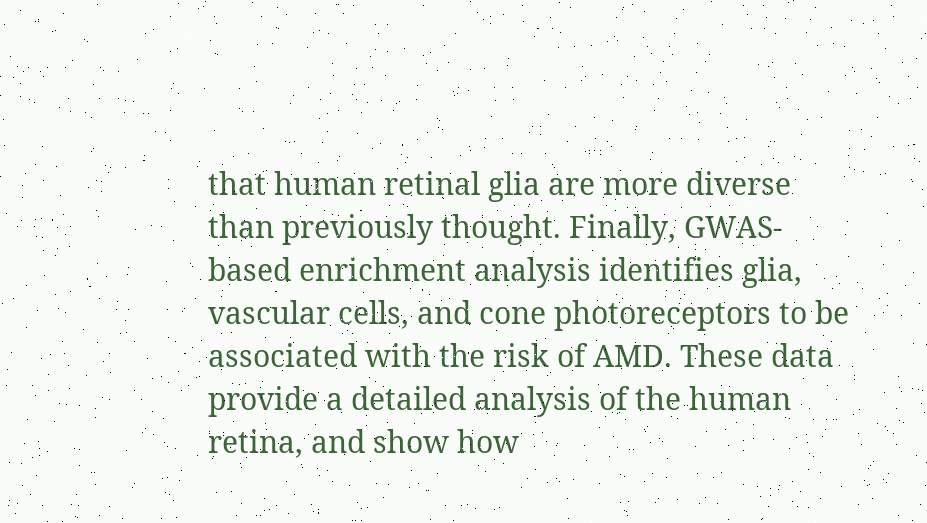that human retinal glia are more diverse than previously thought. Finally, GWAS-based enrichment analysis identifies glia, vascular cells, and cone photoreceptors to be associated with the risk of AMD. These data provide a detailed analysis of the human retina, and show how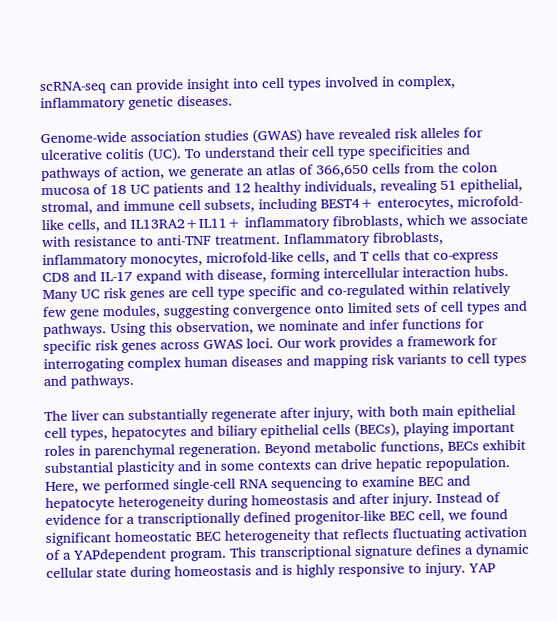scRNA-seq can provide insight into cell types involved in complex, inflammatory genetic diseases.

Genome-wide association studies (GWAS) have revealed risk alleles for ulcerative colitis (UC). To understand their cell type specificities and pathways of action, we generate an atlas of 366,650 cells from the colon mucosa of 18 UC patients and 12 healthy individuals, revealing 51 epithelial, stromal, and immune cell subsets, including BEST4+ enterocytes, microfold-like cells, and IL13RA2+IL11+ inflammatory fibroblasts, which we associate with resistance to anti-TNF treatment. Inflammatory fibroblasts, inflammatory monocytes, microfold-like cells, and T cells that co-express CD8 and IL-17 expand with disease, forming intercellular interaction hubs. Many UC risk genes are cell type specific and co-regulated within relatively few gene modules, suggesting convergence onto limited sets of cell types and pathways. Using this observation, we nominate and infer functions for specific risk genes across GWAS loci. Our work provides a framework for interrogating complex human diseases and mapping risk variants to cell types and pathways.

The liver can substantially regenerate after injury, with both main epithelial cell types, hepatocytes and biliary epithelial cells (BECs), playing important roles in parenchymal regeneration. Beyond metabolic functions, BECs exhibit substantial plasticity and in some contexts can drive hepatic repopulation. Here, we performed single-cell RNA sequencing to examine BEC and hepatocyte heterogeneity during homeostasis and after injury. Instead of evidence for a transcriptionally defined progenitor-like BEC cell, we found significant homeostatic BEC heterogeneity that reflects fluctuating activation of a YAPdependent program. This transcriptional signature defines a dynamic cellular state during homeostasis and is highly responsive to injury. YAP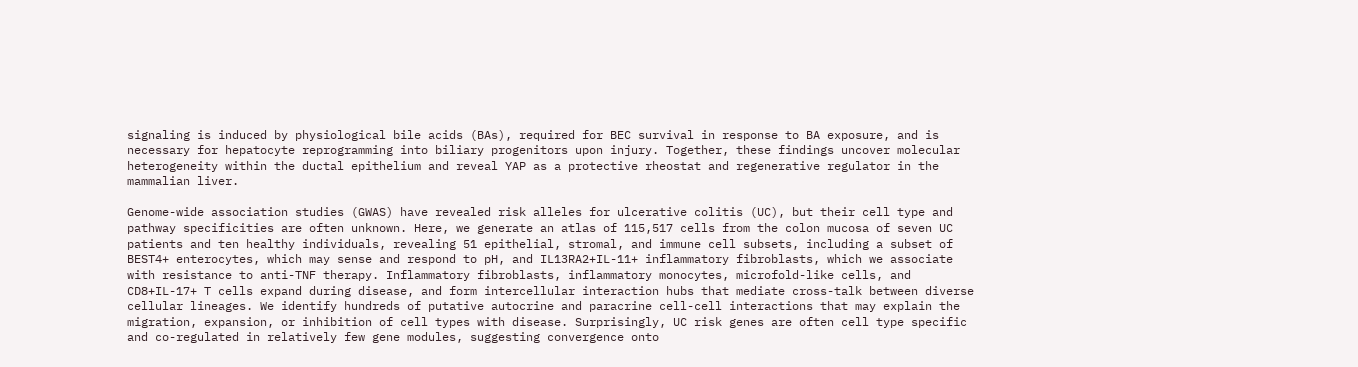signaling is induced by physiological bile acids (BAs), required for BEC survival in response to BA exposure, and is necessary for hepatocyte reprogramming into biliary progenitors upon injury. Together, these findings uncover molecular heterogeneity within the ductal epithelium and reveal YAP as a protective rheostat and regenerative regulator in the mammalian liver.

Genome-wide association studies (GWAS) have revealed risk alleles for ulcerative colitis (UC), but their cell type and pathway specificities are often unknown. Here, we generate an atlas of 115,517 cells from the colon mucosa of seven UC patients and ten healthy individuals, revealing 51 epithelial, stromal, and immune cell subsets, including a subset of BEST4+ enterocytes, which may sense and respond to pH, and IL13RA2+IL-11+ inflammatory fibroblasts, which we associate with resistance to anti-TNF therapy. Inflammatory fibroblasts, inflammatory monocytes, microfold-like cells, and CD8+IL-17+ T cells expand during disease, and form intercellular interaction hubs that mediate cross-talk between diverse cellular lineages. We identify hundreds of putative autocrine and paracrine cell-cell interactions that may explain the migration, expansion, or inhibition of cell types with disease. Surprisingly, UC risk genes are often cell type specific and co-regulated in relatively few gene modules, suggesting convergence onto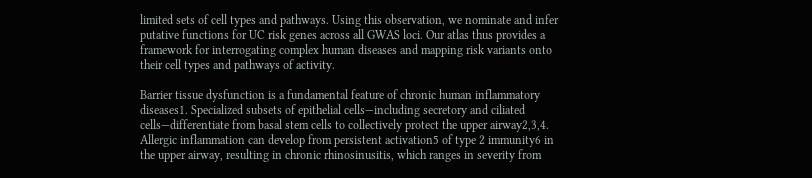limited sets of cell types and pathways. Using this observation, we nominate and infer putative functions for UC risk genes across all GWAS loci. Our atlas thus provides a framework for interrogating complex human diseases and mapping risk variants onto their cell types and pathways of activity.

Barrier tissue dysfunction is a fundamental feature of chronic human inflammatory diseases1. Specialized subsets of epithelial cells—including secretory and ciliated cells—differentiate from basal stem cells to collectively protect the upper airway2,3,4. Allergic inflammation can develop from persistent activation5 of type 2 immunity6 in the upper airway, resulting in chronic rhinosinusitis, which ranges in severity from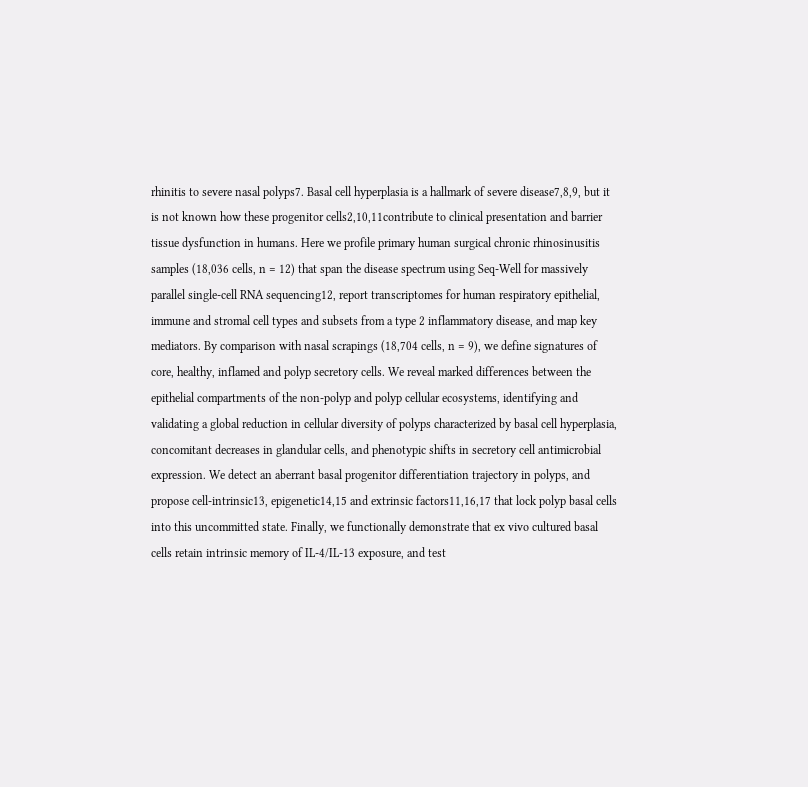rhinitis to severe nasal polyps7. Basal cell hyperplasia is a hallmark of severe disease7,8,9, but it is not known how these progenitor cells2,10,11contribute to clinical presentation and barrier tissue dysfunction in humans. Here we profile primary human surgical chronic rhinosinusitis samples (18,036 cells, n = 12) that span the disease spectrum using Seq-Well for massively parallel single-cell RNA sequencing12, report transcriptomes for human respiratory epithelial, immune and stromal cell types and subsets from a type 2 inflammatory disease, and map key mediators. By comparison with nasal scrapings (18,704 cells, n = 9), we define signatures of core, healthy, inflamed and polyp secretory cells. We reveal marked differences between the epithelial compartments of the non-polyp and polyp cellular ecosystems, identifying and validating a global reduction in cellular diversity of polyps characterized by basal cell hyperplasia, concomitant decreases in glandular cells, and phenotypic shifts in secretory cell antimicrobial expression. We detect an aberrant basal progenitor differentiation trajectory in polyps, and propose cell-intrinsic13, epigenetic14,15 and extrinsic factors11,16,17 that lock polyp basal cells into this uncommitted state. Finally, we functionally demonstrate that ex vivo cultured basal cells retain intrinsic memory of IL-4/IL-13 exposure, and test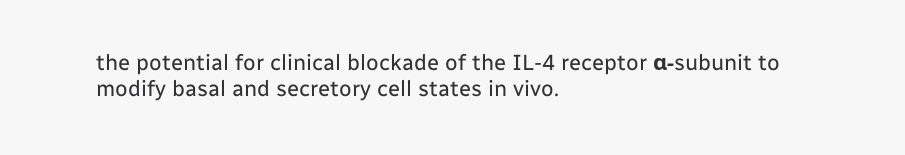the potential for clinical blockade of the IL-4 receptor α-subunit to modify basal and secretory cell states in vivo.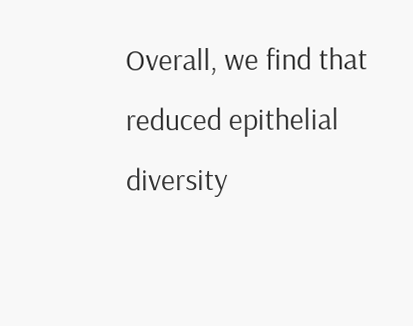Overall, we find that reduced epithelial diversity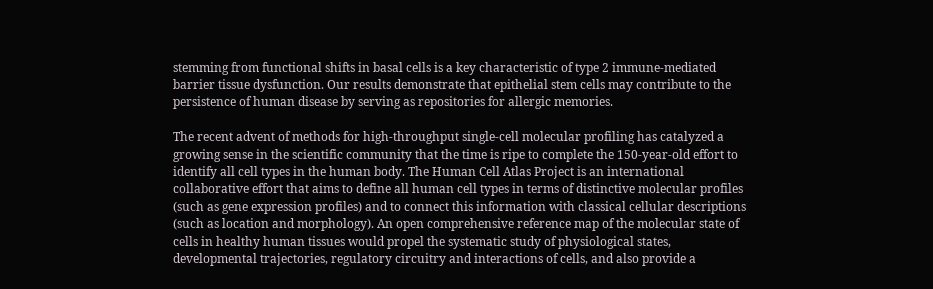stemming from functional shifts in basal cells is a key characteristic of type 2 immune-mediated barrier tissue dysfunction. Our results demonstrate that epithelial stem cells may contribute to the persistence of human disease by serving as repositories for allergic memories.

The recent advent of methods for high-throughput single-cell molecular profiling has catalyzed a growing sense in the scientific community that the time is ripe to complete the 150-year-old effort to identify all cell types in the human body. The Human Cell Atlas Project is an international collaborative effort that aims to define all human cell types in terms of distinctive molecular profiles (such as gene expression profiles) and to connect this information with classical cellular descriptions (such as location and morphology). An open comprehensive reference map of the molecular state of cells in healthy human tissues would propel the systematic study of physiological states, developmental trajectories, regulatory circuitry and interactions of cells, and also provide a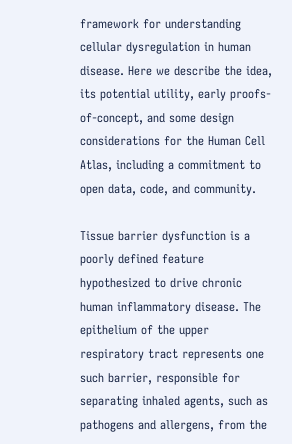framework for understanding cellular dysregulation in human disease. Here we describe the idea, its potential utility, early proofs-of-concept, and some design considerations for the Human Cell Atlas, including a commitment to open data, code, and community.

Tissue barrier dysfunction is a poorly defined feature hypothesized to drive chronic human inflammatory disease. The epithelium of the upper respiratory tract represents one such barrier, responsible for separating inhaled agents, such as pathogens and allergens, from the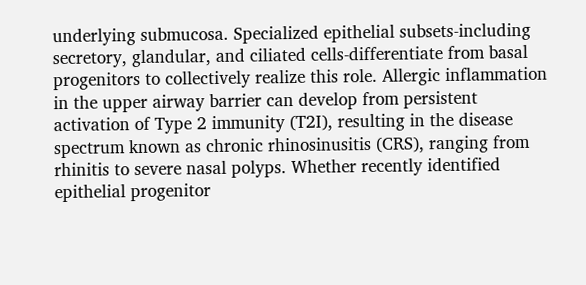underlying submucosa. Specialized epithelial subsets-including secretory, glandular, and ciliated cells-differentiate from basal progenitors to collectively realize this role. Allergic inflammation in the upper airway barrier can develop from persistent activation of Type 2 immunity (T2I), resulting in the disease spectrum known as chronic rhinosinusitis (CRS), ranging from rhinitis to severe nasal polyps. Whether recently identified epithelial progenitor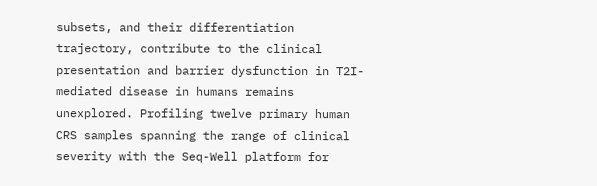subsets, and their differentiation trajectory, contribute to the clinical presentation and barrier dysfunction in T2I-mediated disease in humans remains unexplored. Profiling twelve primary human CRS samples spanning the range of clinical severity with the Seq-Well platform for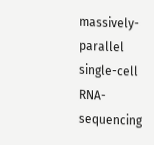massively-parallel single-cell RNA-sequencing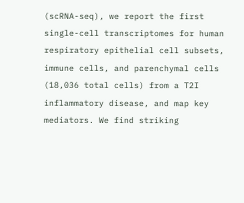(scRNA-seq), we report the first single-cell transcriptomes for human respiratory epithelial cell subsets, immune cells, and parenchymal cells (18,036 total cells) from a T2I inflammatory disease, and map key mediators. We find striking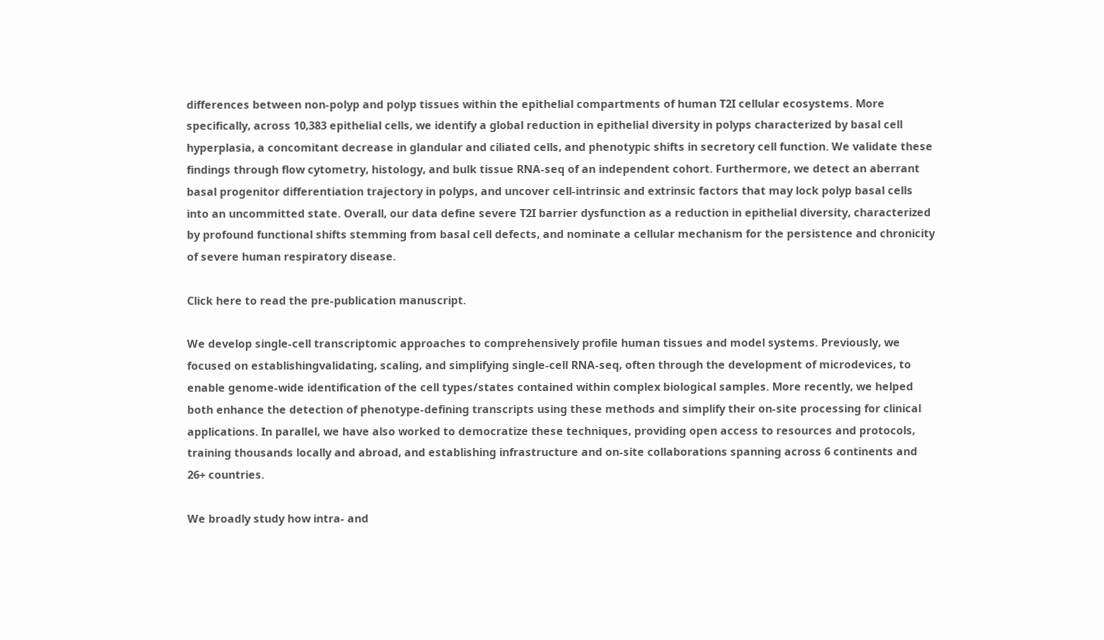differences between non-polyp and polyp tissues within the epithelial compartments of human T2I cellular ecosystems. More specifically, across 10,383 epithelial cells, we identify a global reduction in epithelial diversity in polyps characterized by basal cell hyperplasia, a concomitant decrease in glandular and ciliated cells, and phenotypic shifts in secretory cell function. We validate these findings through flow cytometry, histology, and bulk tissue RNA-seq of an independent cohort. Furthermore, we detect an aberrant basal progenitor differentiation trajectory in polyps, and uncover cell-intrinsic and extrinsic factors that may lock polyp basal cells into an uncommitted state. Overall, our data define severe T2I barrier dysfunction as a reduction in epithelial diversity, characterized by profound functional shifts stemming from basal cell defects, and nominate a cellular mechanism for the persistence and chronicity of severe human respiratory disease.

Click here to read the pre-publication manuscript.

We develop single-cell transcriptomic approaches to comprehensively profile human tissues and model systems. Previously, we focused on establishingvalidating, scaling, and simplifying single-cell RNA-seq, often through the development of microdevices, to enable genome-wide identification of the cell types/states contained within complex biological samples. More recently, we helped both enhance the detection of phenotype-defining transcripts using these methods and simplify their on-site processing for clinical applications. In parallel, we have also worked to democratize these techniques, providing open access to resources and protocols, training thousands locally and abroad, and establishing infrastructure and on-site collaborations spanning across 6 continents and 26+ countries.

We broadly study how intra- and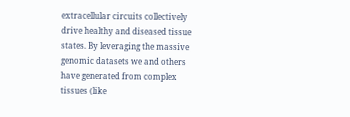extracellular circuits collectively drive healthy and diseased tissue states. By leveraging the massive genomic datasets we and others have generated from complex tissues (like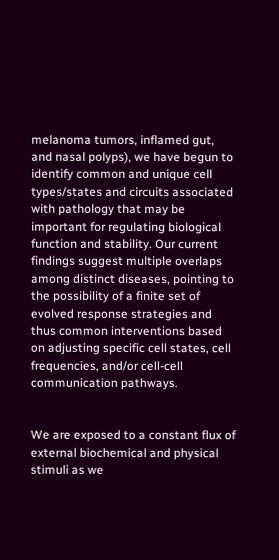melanoma tumors, inflamed gut, and nasal polyps), we have begun to identify common and unique cell types/states and circuits associated with pathology that may be important for regulating biological function and stability. Our current findings suggest multiple overlaps among distinct diseases, pointing to the possibility of a finite set of evolved response strategies and thus common interventions based on adjusting specific cell states, cell frequencies, and/or cell-cell communication pathways.


We are exposed to a constant flux of external biochemical and physical stimuli as we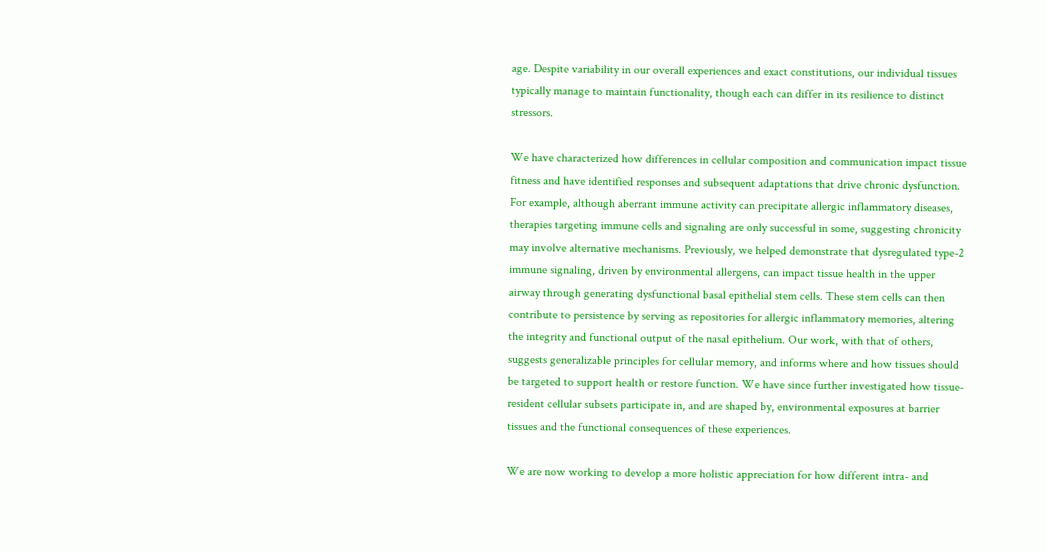age. Despite variability in our overall experiences and exact constitutions, our individual tissues typically manage to maintain functionality, though each can differ in its resilience to distinct stressors.

We have characterized how differences in cellular composition and communication impact tissue fitness and have identified responses and subsequent adaptations that drive chronic dysfunction. For example, although aberrant immune activity can precipitate allergic inflammatory diseases, therapies targeting immune cells and signaling are only successful in some, suggesting chronicity may involve alternative mechanisms. Previously, we helped demonstrate that dysregulated type-2 immune signaling, driven by environmental allergens, can impact tissue health in the upper airway through generating dysfunctional basal epithelial stem cells. These stem cells can then contribute to persistence by serving as repositories for allergic inflammatory memories, altering the integrity and functional output of the nasal epithelium. Our work, with that of others, suggests generalizable principles for cellular memory, and informs where and how tissues should be targeted to support health or restore function. We have since further investigated how tissue-resident cellular subsets participate in, and are shaped by, environmental exposures at barrier tissues and the functional consequences of these experiences.

We are now working to develop a more holistic appreciation for how different intra- and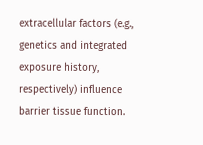extracellular factors (e.g., genetics and integrated exposure history, respectively) influence barrier tissue function.